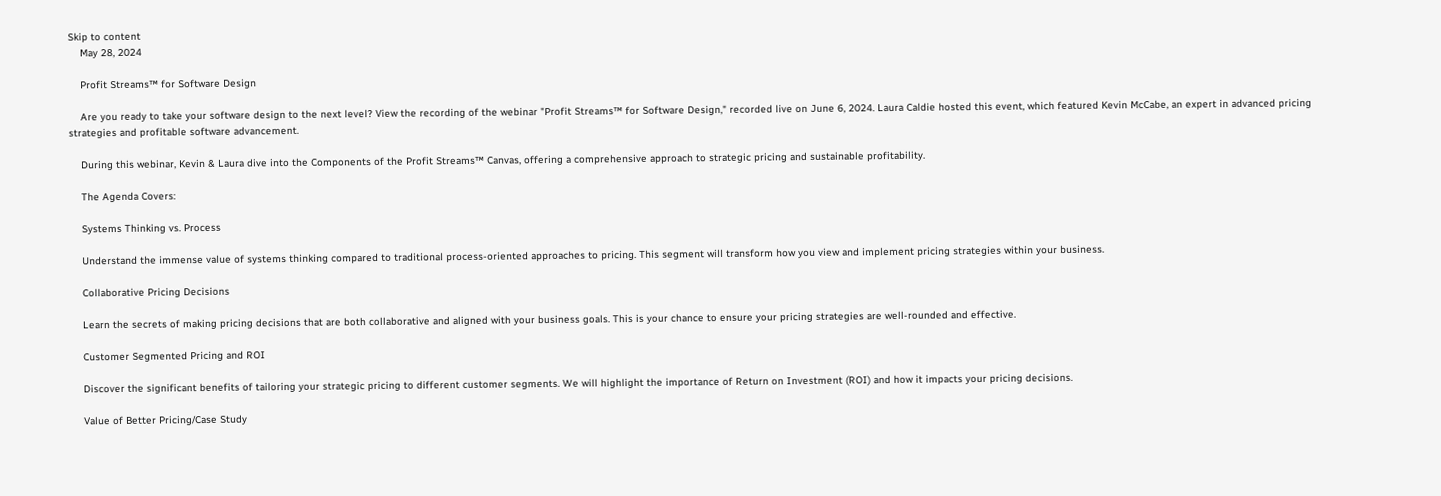Skip to content
    May 28, 2024

    Profit Streams™ for Software Design

    Are you ready to take your software design to the next level? View the recording of the webinar "Profit Streams™ for Software Design," recorded live on June 6, 2024. Laura Caldie hosted this event, which featured Kevin McCabe, an expert in advanced pricing strategies and profitable software advancement.

    During this webinar, Kevin & Laura dive into the Components of the Profit Streams™ Canvas, offering a comprehensive approach to strategic pricing and sustainable profitability.

    The Agenda Covers:

    Systems Thinking vs. Process

    Understand the immense value of systems thinking compared to traditional process-oriented approaches to pricing. This segment will transform how you view and implement pricing strategies within your business.

    Collaborative Pricing Decisions

    Learn the secrets of making pricing decisions that are both collaborative and aligned with your business goals. This is your chance to ensure your pricing strategies are well-rounded and effective.

    Customer Segmented Pricing and ROI

    Discover the significant benefits of tailoring your strategic pricing to different customer segments. We will highlight the importance of Return on Investment (ROI) and how it impacts your pricing decisions.

    Value of Better Pricing/Case Study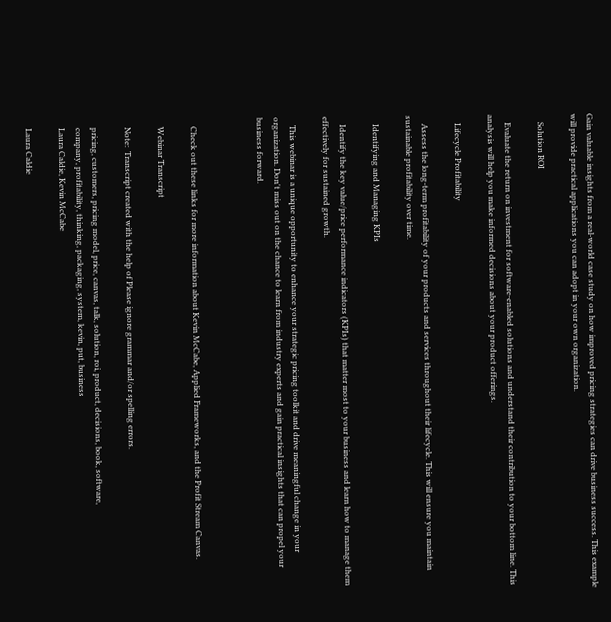Gain valuable insights from a real-world case study on how improved pricing strategies can drive business success. This example will provide practical applications you can adopt in your own organization.

    Solution ROI

    Evaluate the return on investment for software-enabled solutions and understand their contribution to your bottom line. This analysis will help you make informed decisions about your product offerings.

    Lifecycle Profitability

    Assess the long-term profitability of your products and services throughout their lifecycle. This will ensure you maintain sustainable profitability over time.

    Identifying and Managing KPIs

    Identify the key value/price performance indicators (KPIs) that matter most to your business and learn how to manage them effectively for sustained growth.

    This webinar is a unique opportunity to enhance your strategic pricing toolkit and drive meaningful change in your organization. Don't miss out on the chance to learn from industry experts and gain practical insights that can propel your business forward.



    Check out these links for more information about Kevin McCabe, Applied Frameworks, and the Profit Stream Canvas.

    Webinar Transcript

    Note:  Transcript created with the help of Please ignore grammar and/or spelling errors.

    pricing, customers, pricing model, price, canvas, talk, solution, roi, product, decisions, book, software,
    company, profitability, thinking, packaging, system, kevin, put, business
    Laura Caldie, Kevin McCabe

    Laura Caldie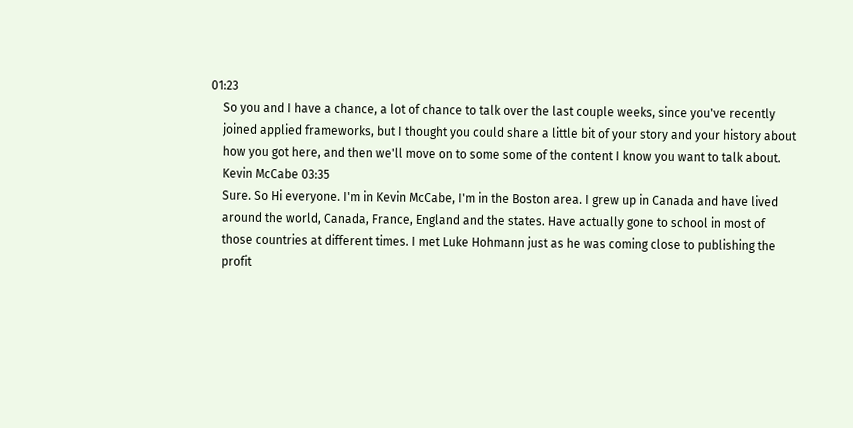01:23
    So you and I have a chance, a lot of chance to talk over the last couple weeks, since you've recently
    joined applied frameworks, but I thought you could share a little bit of your story and your history about
    how you got here, and then we'll move on to some some of the content I know you want to talk about.
    Kevin McCabe 03:35
    Sure. So Hi everyone. I'm in Kevin McCabe, I'm in the Boston area. I grew up in Canada and have lived
    around the world, Canada, France, England and the states. Have actually gone to school in most of
    those countries at different times. I met Luke Hohmann just as he was coming close to publishing the
    profit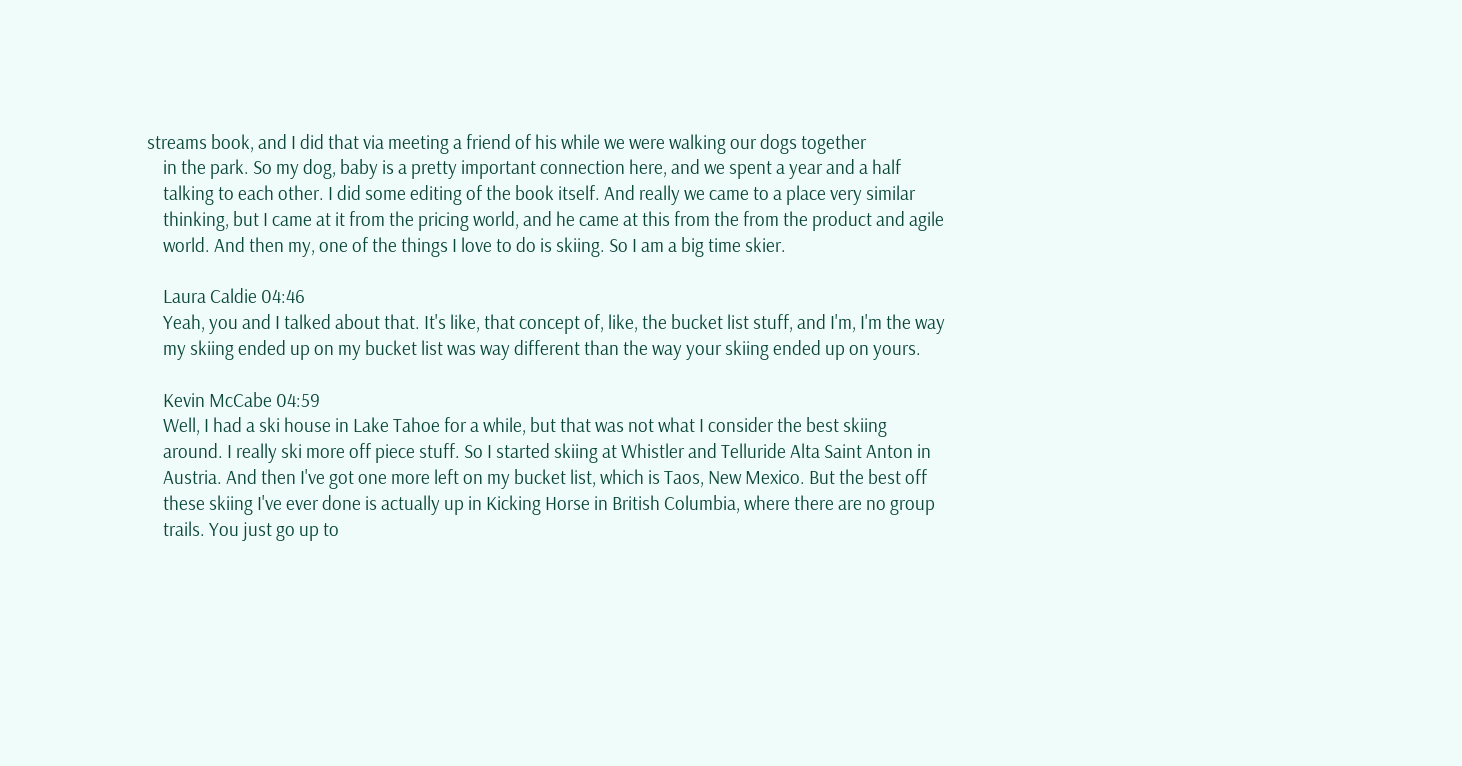streams book, and I did that via meeting a friend of his while we were walking our dogs together
    in the park. So my dog, baby is a pretty important connection here, and we spent a year and a half
    talking to each other. I did some editing of the book itself. And really we came to a place very similar
    thinking, but I came at it from the pricing world, and he came at this from the from the product and agile
    world. And then my, one of the things I love to do is skiing. So I am a big time skier.

    Laura Caldie 04:46
    Yeah, you and I talked about that. It's like, that concept of, like, the bucket list stuff, and I'm, I'm the way
    my skiing ended up on my bucket list was way different than the way your skiing ended up on yours.

    Kevin McCabe 04:59
    Well, I had a ski house in Lake Tahoe for a while, but that was not what I consider the best skiing
    around. I really ski more off piece stuff. So I started skiing at Whistler and Telluride Alta Saint Anton in
    Austria. And then I've got one more left on my bucket list, which is Taos, New Mexico. But the best off
    these skiing I've ever done is actually up in Kicking Horse in British Columbia, where there are no group
    trails. You just go up to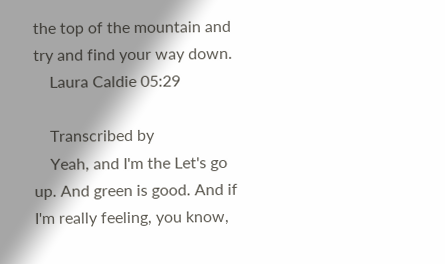the top of the mountain and try and find your way down.
    Laura Caldie 05:29

    Transcribed by
    Yeah, and I'm the Let's go up. And green is good. And if I'm really feeling, you know,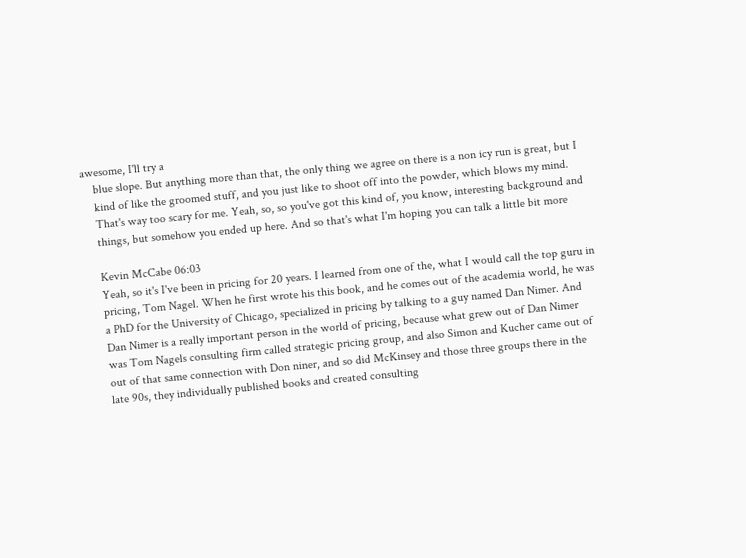awesome, I'll try a
    blue slope. But anything more than that, the only thing we agree on there is a non icy run is great, but I
    kind of like the groomed stuff, and you just like to shoot off into the powder, which blows my mind.
    That's way too scary for me. Yeah, so, so you've got this kind of, you know, interesting background and
    things, but somehow you ended up here. And so that's what I'm hoping you can talk a little bit more

    Kevin McCabe 06:03
    Yeah, so it's I've been in pricing for 20 years. I learned from one of the, what I would call the top guru in
    pricing, Tom Nagel. When he first wrote his this book, and he comes out of the academia world, he was
    a PhD for the University of Chicago, specialized in pricing by talking to a guy named Dan Nimer. And
    Dan Nimer is a really important person in the world of pricing, because what grew out of Dan Nimer
    was Tom Nagels consulting firm called strategic pricing group, and also Simon and Kucher came out of
    out of that same connection with Don niner, and so did McKinsey and those three groups there in the
    late 90s, they individually published books and created consulting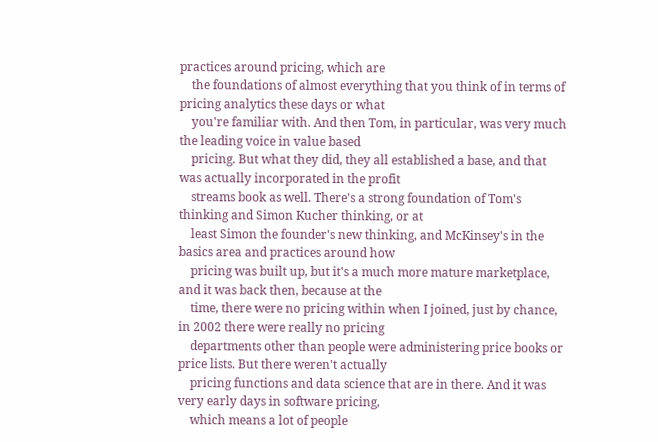practices around pricing, which are
    the foundations of almost everything that you think of in terms of pricing analytics these days or what
    you're familiar with. And then Tom, in particular, was very much the leading voice in value based
    pricing. But what they did, they all established a base, and that was actually incorporated in the profit
    streams book as well. There's a strong foundation of Tom's thinking and Simon Kucher thinking, or at
    least Simon the founder's new thinking, and McKinsey's in the basics area and practices around how
    pricing was built up, but it's a much more mature marketplace, and it was back then, because at the
    time, there were no pricing within when I joined, just by chance, in 2002 there were really no pricing
    departments other than people were administering price books or price lists. But there weren't actually
    pricing functions and data science that are in there. And it was very early days in software pricing,
    which means a lot of people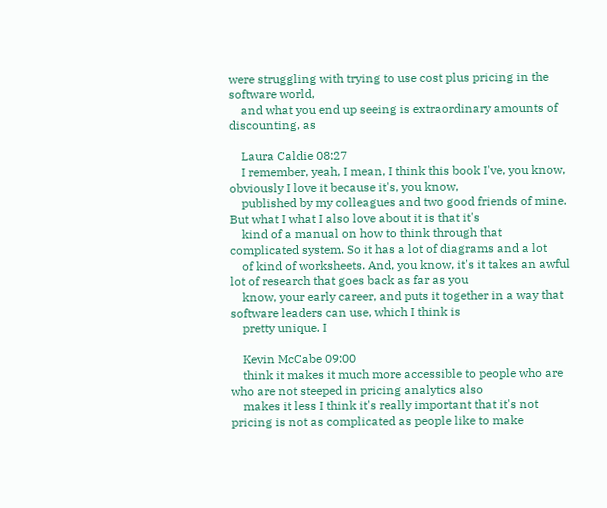were struggling with trying to use cost plus pricing in the software world,
    and what you end up seeing is extraordinary amounts of discounting, as

    Laura Caldie 08:27
    I remember, yeah, I mean, I think this book I've, you know, obviously I love it because it's, you know,
    published by my colleagues and two good friends of mine. But what I what I also love about it is that it's
    kind of a manual on how to think through that complicated system. So it has a lot of diagrams and a lot
    of kind of worksheets. And, you know, it's it takes an awful lot of research that goes back as far as you
    know, your early career, and puts it together in a way that software leaders can use, which I think is
    pretty unique. I

    Kevin McCabe 09:00
    think it makes it much more accessible to people who are who are not steeped in pricing analytics also
    makes it less I think it's really important that it's not pricing is not as complicated as people like to make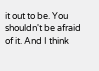it out to be. You shouldn't be afraid of it. And I think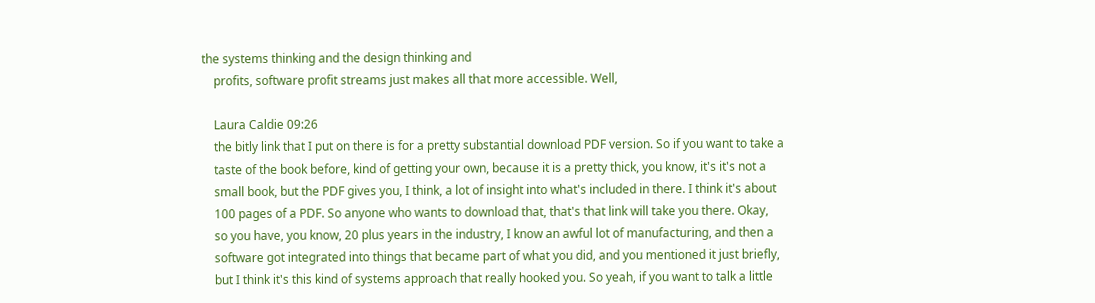the systems thinking and the design thinking and
    profits, software profit streams just makes all that more accessible. Well,

    Laura Caldie 09:26
    the bitly link that I put on there is for a pretty substantial download PDF version. So if you want to take a
    taste of the book before, kind of getting your own, because it is a pretty thick, you know, it's it's not a
    small book, but the PDF gives you, I think, a lot of insight into what's included in there. I think it's about
    100 pages of a PDF. So anyone who wants to download that, that's that link will take you there. Okay,
    so you have, you know, 20 plus years in the industry, I know an awful lot of manufacturing, and then a
    software got integrated into things that became part of what you did, and you mentioned it just briefly,
    but I think it's this kind of systems approach that really hooked you. So yeah, if you want to talk a little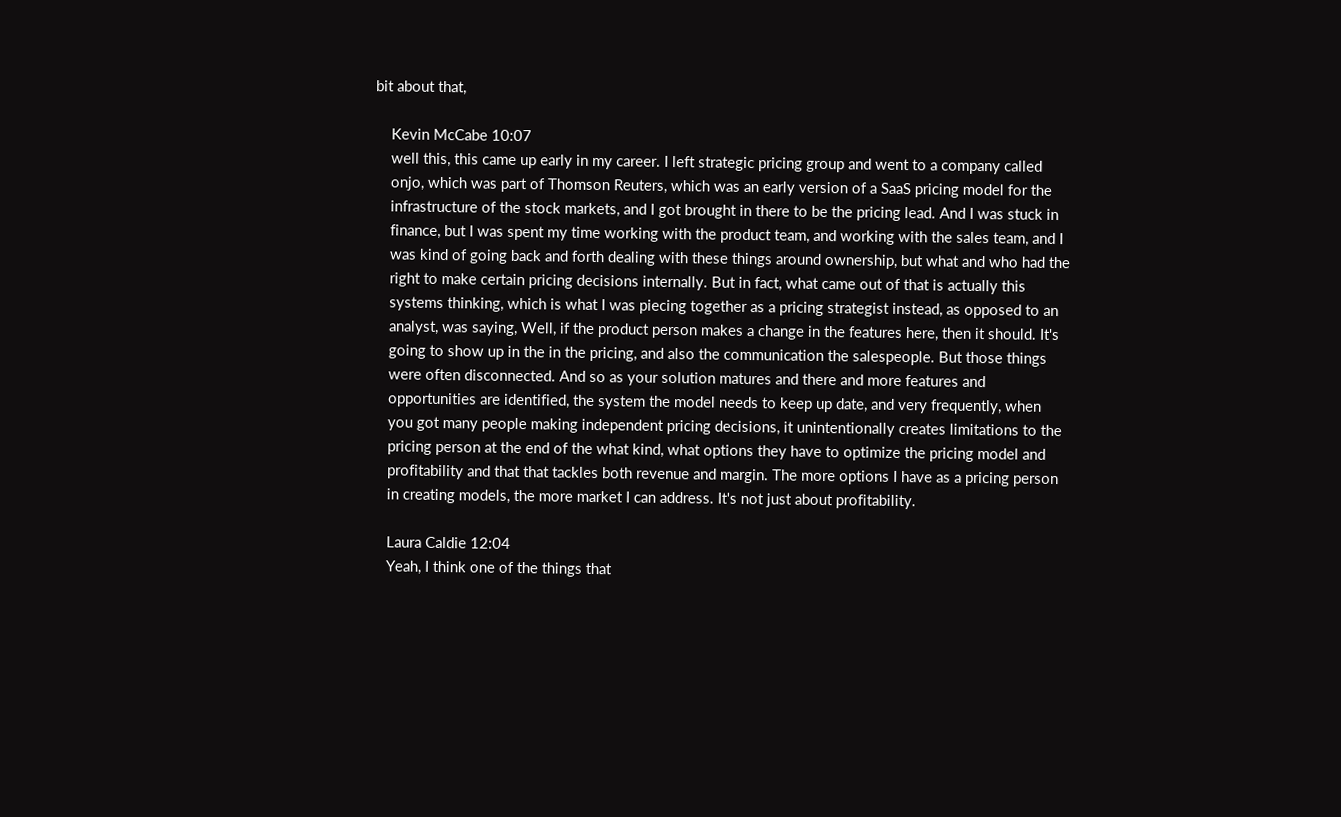bit about that,

    Kevin McCabe 10:07
    well this, this came up early in my career. I left strategic pricing group and went to a company called
    onjo, which was part of Thomson Reuters, which was an early version of a SaaS pricing model for the
    infrastructure of the stock markets, and I got brought in there to be the pricing lead. And I was stuck in
    finance, but I was spent my time working with the product team, and working with the sales team, and I
    was kind of going back and forth dealing with these things around ownership, but what and who had the
    right to make certain pricing decisions internally. But in fact, what came out of that is actually this
    systems thinking, which is what I was piecing together as a pricing strategist instead, as opposed to an
    analyst, was saying, Well, if the product person makes a change in the features here, then it should. It's
    going to show up in the in the pricing, and also the communication the salespeople. But those things
    were often disconnected. And so as your solution matures and there and more features and
    opportunities are identified, the system the model needs to keep up date, and very frequently, when
    you got many people making independent pricing decisions, it unintentionally creates limitations to the
    pricing person at the end of the what kind, what options they have to optimize the pricing model and
    profitability and that that tackles both revenue and margin. The more options I have as a pricing person
    in creating models, the more market I can address. It's not just about profitability.

    Laura Caldie 12:04
    Yeah, I think one of the things that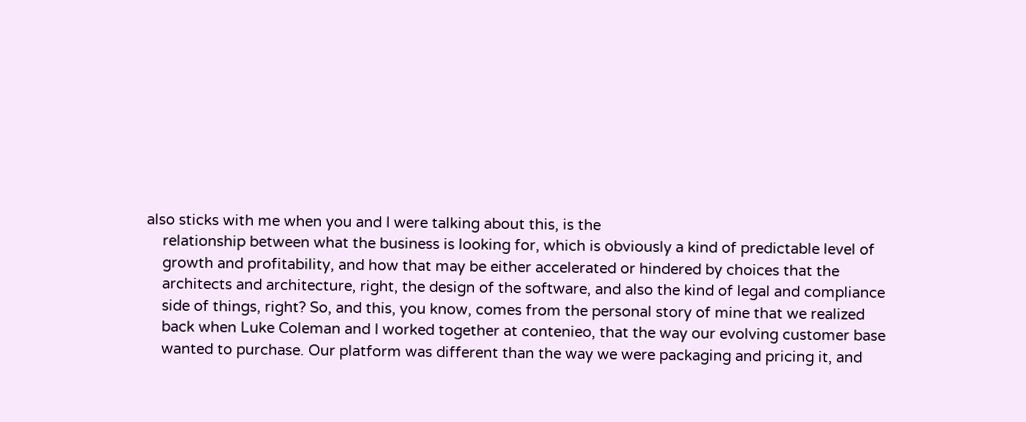also sticks with me when you and I were talking about this, is the
    relationship between what the business is looking for, which is obviously a kind of predictable level of
    growth and profitability, and how that may be either accelerated or hindered by choices that the
    architects and architecture, right, the design of the software, and also the kind of legal and compliance
    side of things, right? So, and this, you know, comes from the personal story of mine that we realized
    back when Luke Coleman and I worked together at contenieo, that the way our evolving customer base
    wanted to purchase. Our platform was different than the way we were packaging and pricing it, and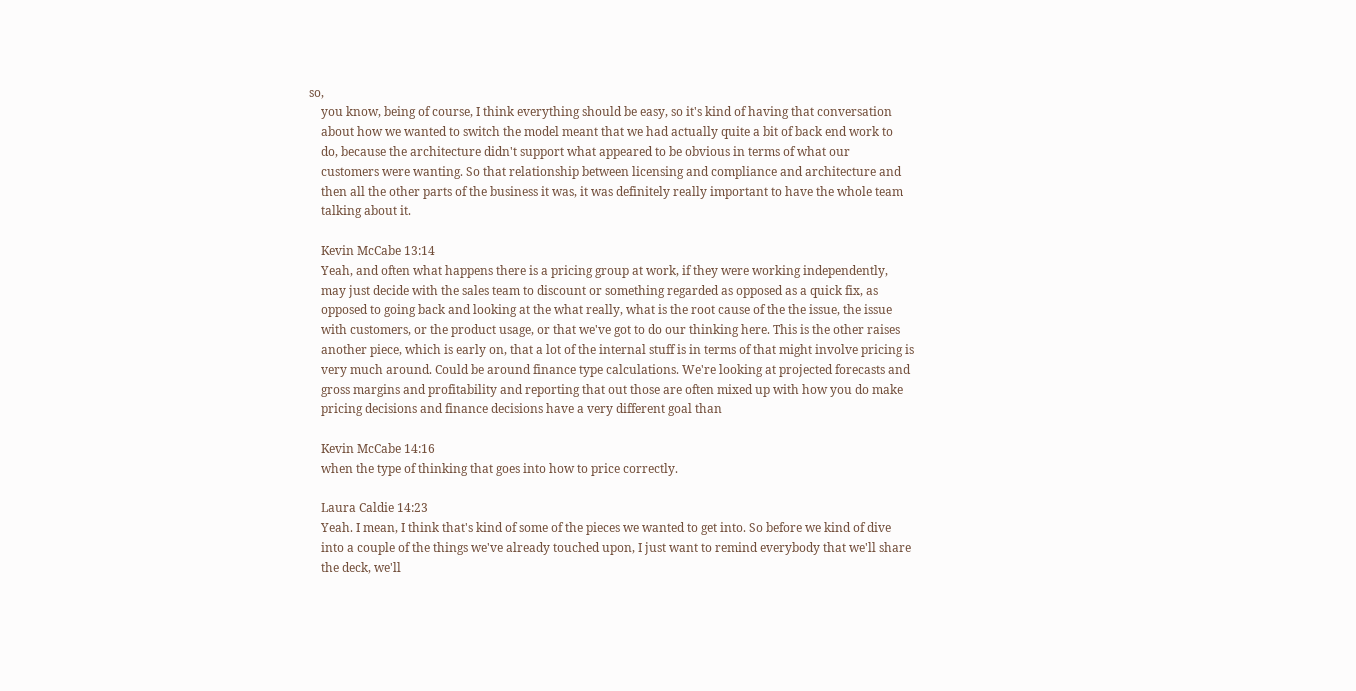so,
    you know, being of course, I think everything should be easy, so it's kind of having that conversation
    about how we wanted to switch the model meant that we had actually quite a bit of back end work to
    do, because the architecture didn't support what appeared to be obvious in terms of what our
    customers were wanting. So that relationship between licensing and compliance and architecture and
    then all the other parts of the business it was, it was definitely really important to have the whole team
    talking about it.

    Kevin McCabe 13:14
    Yeah, and often what happens there is a pricing group at work, if they were working independently,
    may just decide with the sales team to discount or something regarded as opposed as a quick fix, as
    opposed to going back and looking at the what really, what is the root cause of the the issue, the issue
    with customers, or the product usage, or that we've got to do our thinking here. This is the other raises
    another piece, which is early on, that a lot of the internal stuff is in terms of that might involve pricing is
    very much around. Could be around finance type calculations. We're looking at projected forecasts and
    gross margins and profitability and reporting that out those are often mixed up with how you do make
    pricing decisions and finance decisions have a very different goal than

    Kevin McCabe 14:16
    when the type of thinking that goes into how to price correctly.

    Laura Caldie 14:23
    Yeah. I mean, I think that's kind of some of the pieces we wanted to get into. So before we kind of dive
    into a couple of the things we've already touched upon, I just want to remind everybody that we'll share
    the deck, we'll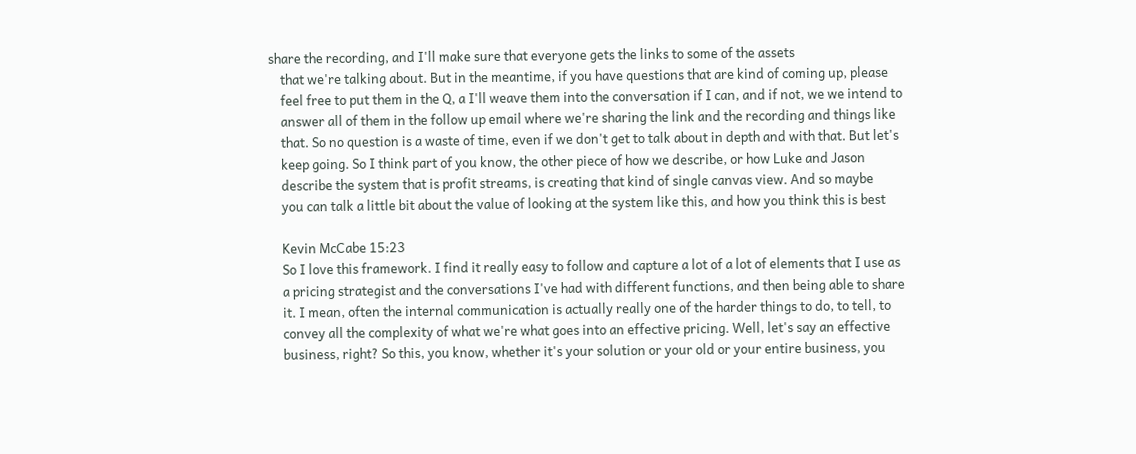share the recording, and I'll make sure that everyone gets the links to some of the assets
    that we're talking about. But in the meantime, if you have questions that are kind of coming up, please
    feel free to put them in the Q, a I'll weave them into the conversation if I can, and if not, we we intend to
    answer all of them in the follow up email where we're sharing the link and the recording and things like
    that. So no question is a waste of time, even if we don't get to talk about in depth and with that. But let's
    keep going. So I think part of you know, the other piece of how we describe, or how Luke and Jason
    describe the system that is profit streams, is creating that kind of single canvas view. And so maybe
    you can talk a little bit about the value of looking at the system like this, and how you think this is best

    Kevin McCabe 15:23
    So I love this framework. I find it really easy to follow and capture a lot of a lot of elements that I use as
    a pricing strategist and the conversations I've had with different functions, and then being able to share
    it. I mean, often the internal communication is actually really one of the harder things to do, to tell, to
    convey all the complexity of what we're what goes into an effective pricing. Well, let's say an effective
    business, right? So this, you know, whether it's your solution or your old or your entire business, you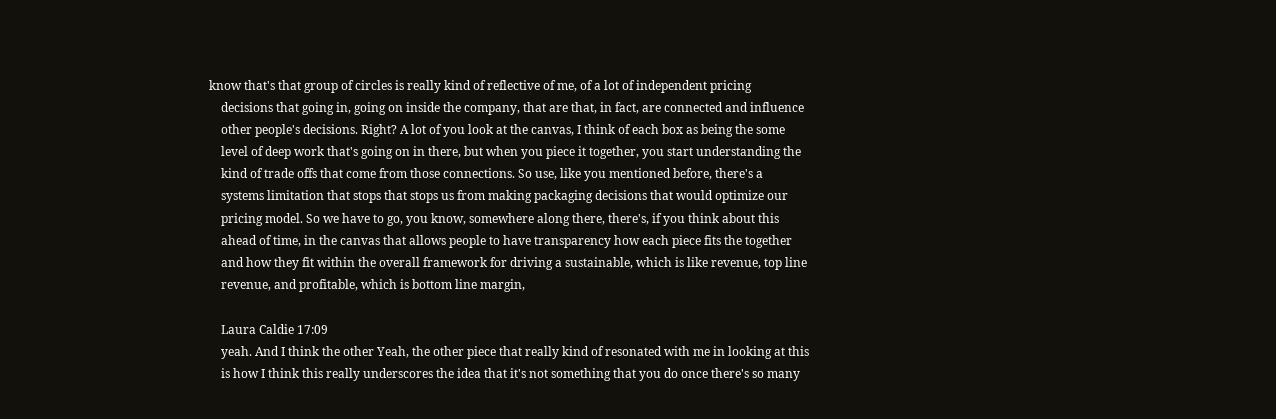know that's that group of circles is really kind of reflective of me, of a lot of independent pricing
    decisions that going in, going on inside the company, that are that, in fact, are connected and influence
    other people's decisions. Right? A lot of you look at the canvas, I think of each box as being the some
    level of deep work that's going on in there, but when you piece it together, you start understanding the
    kind of trade offs that come from those connections. So use, like you mentioned before, there's a
    systems limitation that stops that stops us from making packaging decisions that would optimize our
    pricing model. So we have to go, you know, somewhere along there, there's, if you think about this
    ahead of time, in the canvas that allows people to have transparency how each piece fits the together
    and how they fit within the overall framework for driving a sustainable, which is like revenue, top line
    revenue, and profitable, which is bottom line margin,

    Laura Caldie 17:09
    yeah. And I think the other Yeah, the other piece that really kind of resonated with me in looking at this
    is how I think this really underscores the idea that it's not something that you do once there's so many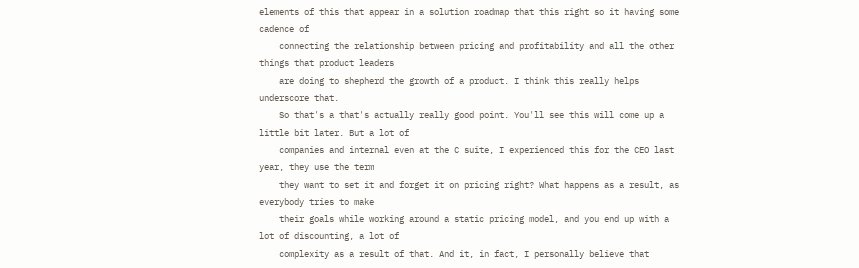elements of this that appear in a solution roadmap that this right so it having some cadence of
    connecting the relationship between pricing and profitability and all the other things that product leaders
    are doing to shepherd the growth of a product. I think this really helps underscore that.
    So that's a that's actually really good point. You'll see this will come up a little bit later. But a lot of
    companies and internal even at the C suite, I experienced this for the CEO last year, they use the term
    they want to set it and forget it on pricing right? What happens as a result, as everybody tries to make
    their goals while working around a static pricing model, and you end up with a lot of discounting, a lot of
    complexity as a result of that. And it, in fact, I personally believe that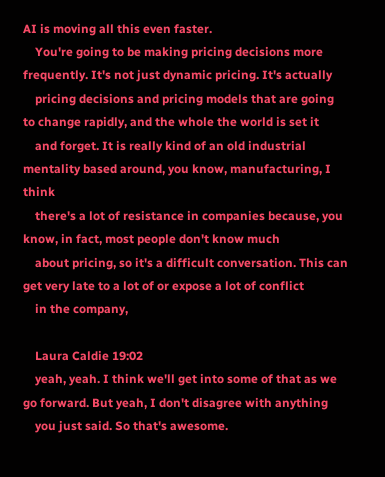AI is moving all this even faster.
    You're going to be making pricing decisions more frequently. It's not just dynamic pricing. It's actually
    pricing decisions and pricing models that are going to change rapidly, and the whole the world is set it
    and forget. It is really kind of an old industrial mentality based around, you know, manufacturing, I think
    there's a lot of resistance in companies because, you know, in fact, most people don't know much
    about pricing, so it's a difficult conversation. This can get very late to a lot of or expose a lot of conflict
    in the company,

    Laura Caldie 19:02
    yeah, yeah. I think we'll get into some of that as we go forward. But yeah, I don't disagree with anything
    you just said. So that's awesome.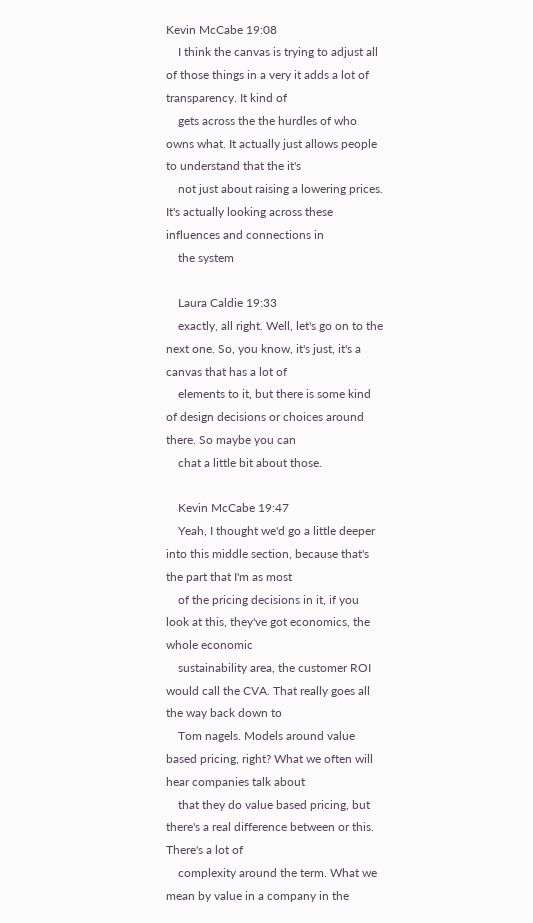Kevin McCabe 19:08
    I think the canvas is trying to adjust all of those things in a very it adds a lot of transparency. It kind of
    gets across the the hurdles of who owns what. It actually just allows people to understand that the it's
    not just about raising a lowering prices. It's actually looking across these influences and connections in
    the system

    Laura Caldie 19:33
    exactly, all right. Well, let's go on to the next one. So, you know, it's just, it's a canvas that has a lot of
    elements to it, but there is some kind of design decisions or choices around there. So maybe you can
    chat a little bit about those.

    Kevin McCabe 19:47
    Yeah, I thought we'd go a little deeper into this middle section, because that's the part that I'm as most
    of the pricing decisions in it, if you look at this, they've got economics, the whole economic
    sustainability area, the customer ROI would call the CVA. That really goes all the way back down to
    Tom nagels. Models around value based pricing, right? What we often will hear companies talk about
    that they do value based pricing, but there's a real difference between or this. There's a lot of
    complexity around the term. What we mean by value in a company in the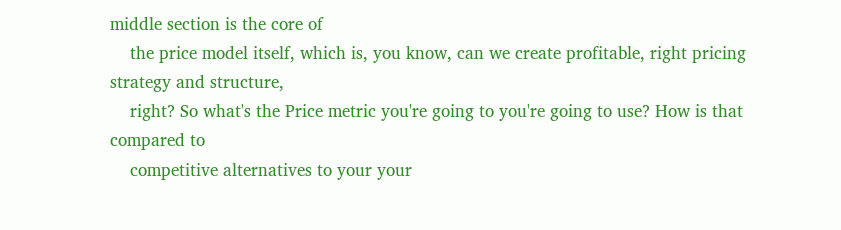middle section is the core of
    the price model itself, which is, you know, can we create profitable, right pricing strategy and structure,
    right? So what's the Price metric you're going to you're going to use? How is that compared to
    competitive alternatives to your your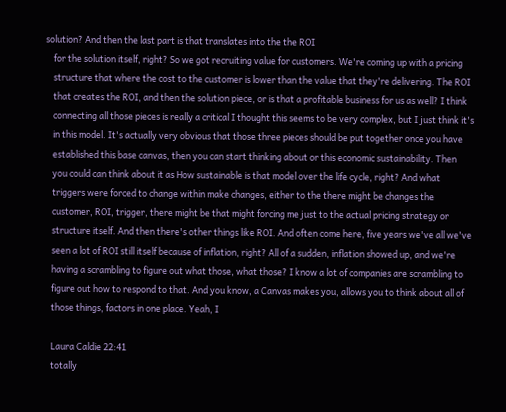solution? And then the last part is that translates into the the ROI
    for the solution itself, right? So we got recruiting value for customers. We're coming up with a pricing
    structure that where the cost to the customer is lower than the value that they're delivering. The ROI
    that creates the ROI, and then the solution piece, or is that a profitable business for us as well? I think
    connecting all those pieces is really a critical I thought this seems to be very complex, but I just think it's
    in this model. It's actually very obvious that those three pieces should be put together once you have
    established this base canvas, then you can start thinking about or this economic sustainability. Then
    you could can think about it as How sustainable is that model over the life cycle, right? And what
    triggers were forced to change within make changes, either to the there might be changes the
    customer, ROI, trigger, there might be that might forcing me just to the actual pricing strategy or
    structure itself. And then there's other things like ROI. And often come here, five years we've all we've
    seen a lot of ROI still itself because of inflation, right? All of a sudden, inflation showed up, and we're
    having a scrambling to figure out what those, what those? I know a lot of companies are scrambling to
    figure out how to respond to that. And you know, a Canvas makes you, allows you to think about all of
    those things, factors in one place. Yeah, I

    Laura Caldie 22:41
    totally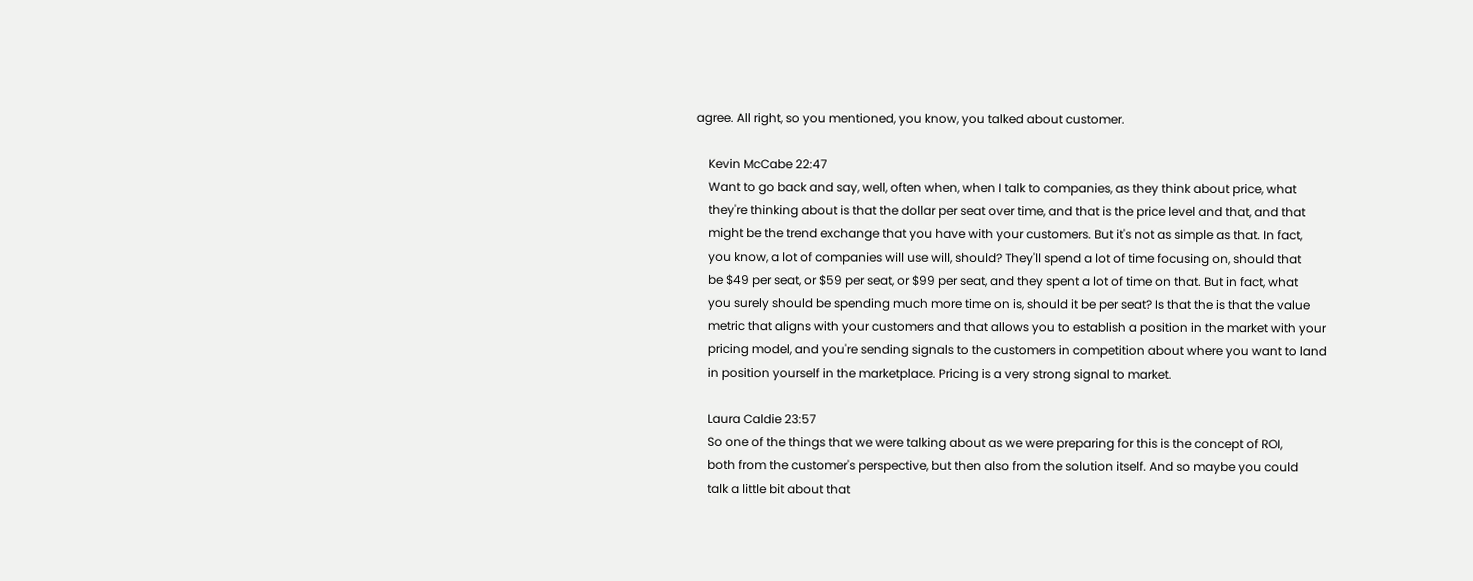agree. All right, so you mentioned, you know, you talked about customer.

    Kevin McCabe 22:47
    Want to go back and say, well, often when, when I talk to companies, as they think about price, what
    they're thinking about is that the dollar per seat over time, and that is the price level and that, and that
    might be the trend exchange that you have with your customers. But it's not as simple as that. In fact,
    you know, a lot of companies will use will, should? They'll spend a lot of time focusing on, should that
    be $49 per seat, or $59 per seat, or $99 per seat, and they spent a lot of time on that. But in fact, what
    you surely should be spending much more time on is, should it be per seat? Is that the is that the value
    metric that aligns with your customers and that allows you to establish a position in the market with your
    pricing model, and you're sending signals to the customers in competition about where you want to land
    in position yourself in the marketplace. Pricing is a very strong signal to market.

    Laura Caldie 23:57
    So one of the things that we were talking about as we were preparing for this is the concept of ROI,
    both from the customer's perspective, but then also from the solution itself. And so maybe you could
    talk a little bit about that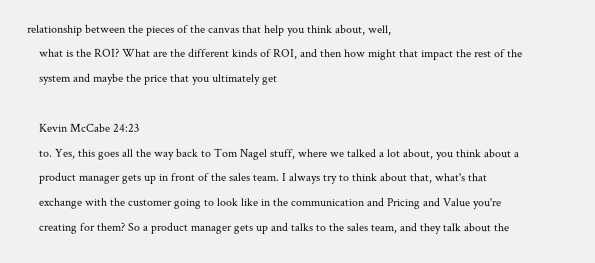relationship between the pieces of the canvas that help you think about, well,
    what is the ROI? What are the different kinds of ROI, and then how might that impact the rest of the
    system and maybe the price that you ultimately get

    Kevin McCabe 24:23
    to. Yes, this goes all the way back to Tom Nagel stuff, where we talked a lot about, you think about a
    product manager gets up in front of the sales team. I always try to think about that, what's that
    exchange with the customer going to look like in the communication and Pricing and Value you're
    creating for them? So a product manager gets up and talks to the sales team, and they talk about the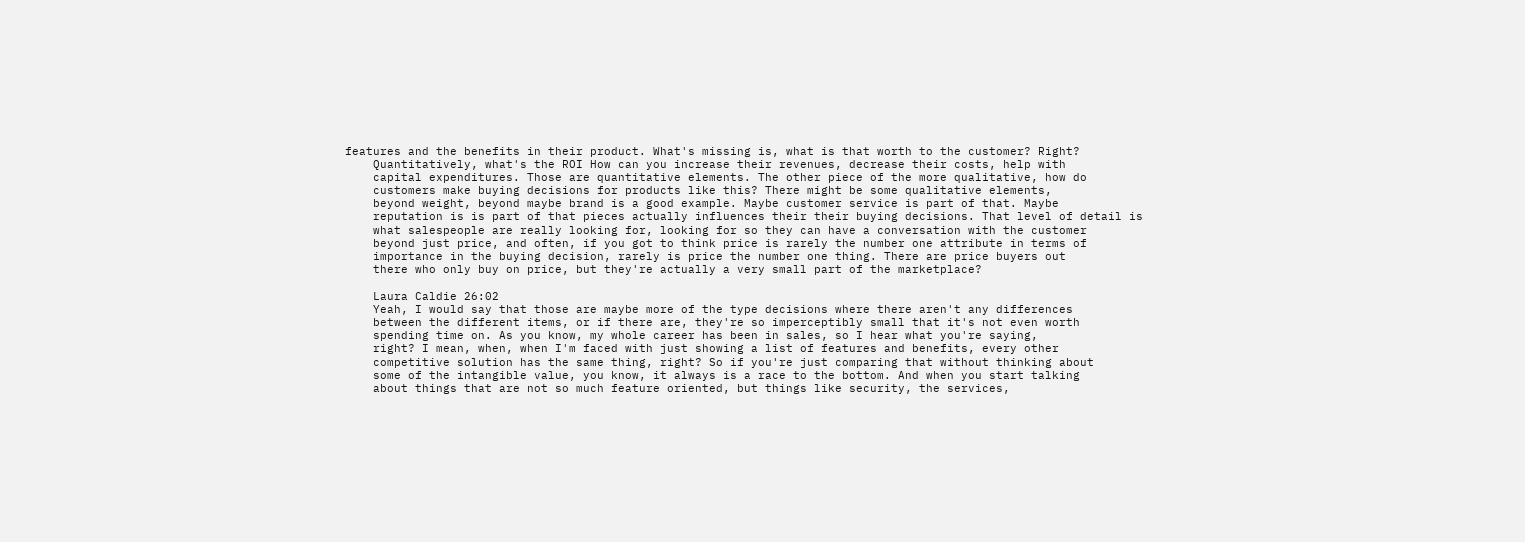features and the benefits in their product. What's missing is, what is that worth to the customer? Right?
    Quantitatively, what's the ROI How can you increase their revenues, decrease their costs, help with
    capital expenditures. Those are quantitative elements. The other piece of the more qualitative, how do
    customers make buying decisions for products like this? There might be some qualitative elements,
    beyond weight, beyond maybe brand is a good example. Maybe customer service is part of that. Maybe
    reputation is is part of that pieces actually influences their their buying decisions. That level of detail is
    what salespeople are really looking for, looking for so they can have a conversation with the customer
    beyond just price, and often, if you got to think price is rarely the number one attribute in terms of
    importance in the buying decision, rarely is price the number one thing. There are price buyers out
    there who only buy on price, but they're actually a very small part of the marketplace?

    Laura Caldie 26:02
    Yeah, I would say that those are maybe more of the type decisions where there aren't any differences
    between the different items, or if there are, they're so imperceptibly small that it's not even worth
    spending time on. As you know, my whole career has been in sales, so I hear what you're saying,
    right? I mean, when, when I'm faced with just showing a list of features and benefits, every other
    competitive solution has the same thing, right? So if you're just comparing that without thinking about
    some of the intangible value, you know, it always is a race to the bottom. And when you start talking
    about things that are not so much feature oriented, but things like security, the services,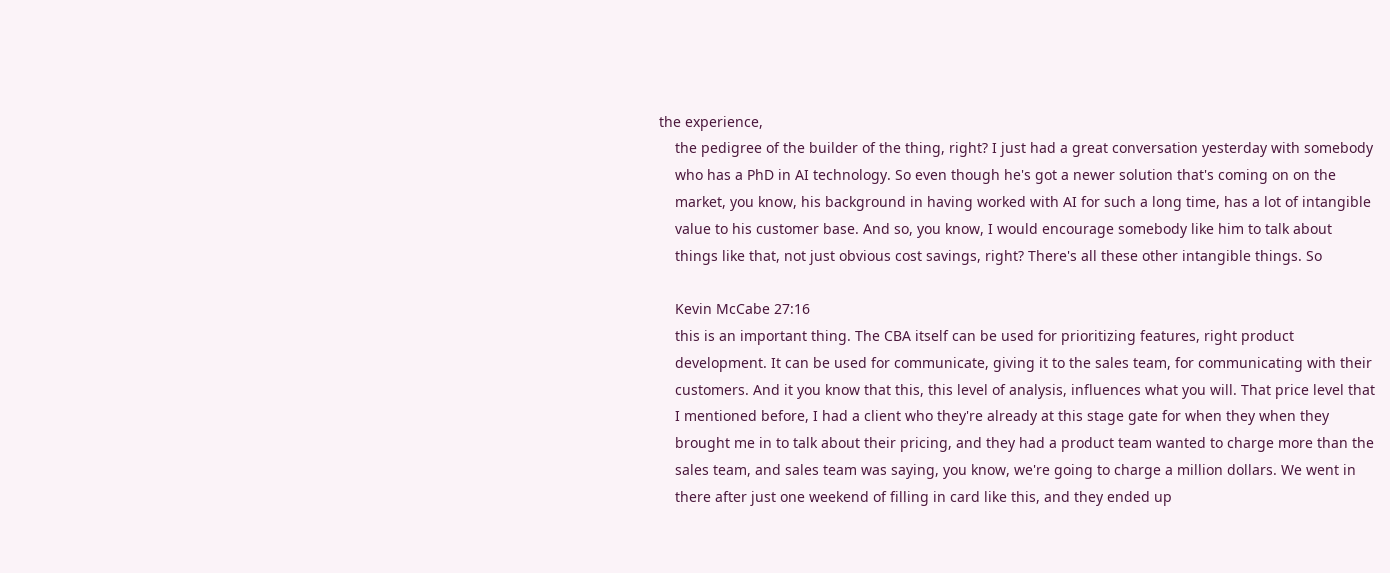the experience,
    the pedigree of the builder of the thing, right? I just had a great conversation yesterday with somebody
    who has a PhD in AI technology. So even though he's got a newer solution that's coming on on the
    market, you know, his background in having worked with AI for such a long time, has a lot of intangible
    value to his customer base. And so, you know, I would encourage somebody like him to talk about
    things like that, not just obvious cost savings, right? There's all these other intangible things. So

    Kevin McCabe 27:16
    this is an important thing. The CBA itself can be used for prioritizing features, right product
    development. It can be used for communicate, giving it to the sales team, for communicating with their
    customers. And it you know that this, this level of analysis, influences what you will. That price level that
    I mentioned before, I had a client who they're already at this stage gate for when they when they
    brought me in to talk about their pricing, and they had a product team wanted to charge more than the
    sales team, and sales team was saying, you know, we're going to charge a million dollars. We went in
    there after just one weekend of filling in card like this, and they ended up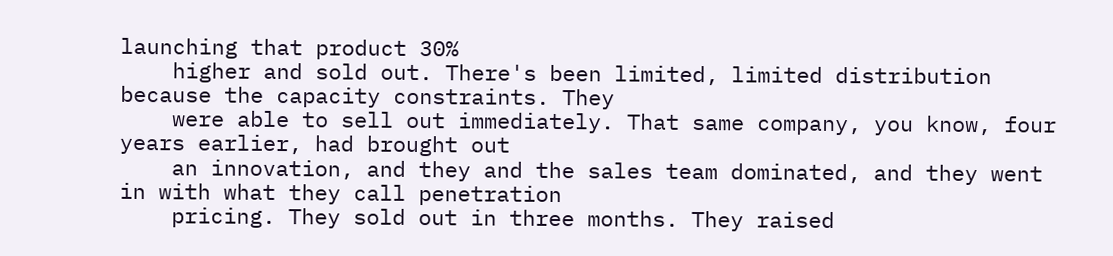launching that product 30%
    higher and sold out. There's been limited, limited distribution because the capacity constraints. They
    were able to sell out immediately. That same company, you know, four years earlier, had brought out
    an innovation, and they and the sales team dominated, and they went in with what they call penetration
    pricing. They sold out in three months. They raised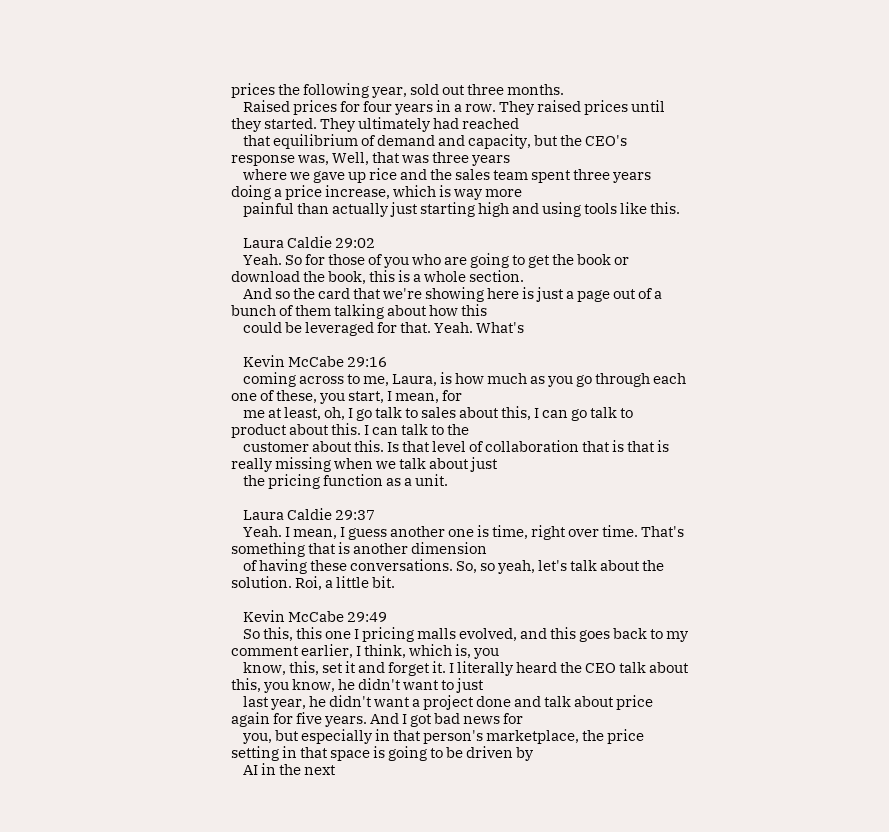prices the following year, sold out three months.
    Raised prices for four years in a row. They raised prices until they started. They ultimately had reached
    that equilibrium of demand and capacity, but the CEO's response was, Well, that was three years
    where we gave up rice and the sales team spent three years doing a price increase, which is way more
    painful than actually just starting high and using tools like this.

    Laura Caldie 29:02
    Yeah. So for those of you who are going to get the book or download the book, this is a whole section.
    And so the card that we're showing here is just a page out of a bunch of them talking about how this
    could be leveraged for that. Yeah. What's

    Kevin McCabe 29:16
    coming across to me, Laura, is how much as you go through each one of these, you start, I mean, for
    me at least, oh, I go talk to sales about this, I can go talk to product about this. I can talk to the
    customer about this. Is that level of collaboration that is that is really missing when we talk about just
    the pricing function as a unit.

    Laura Caldie 29:37
    Yeah. I mean, I guess another one is time, right over time. That's something that is another dimension
    of having these conversations. So, so yeah, let's talk about the solution. Roi, a little bit.

    Kevin McCabe 29:49
    So this, this one I pricing malls evolved, and this goes back to my comment earlier, I think, which is, you
    know, this, set it and forget it. I literally heard the CEO talk about this, you know, he didn't want to just
    last year, he didn't want a project done and talk about price again for five years. And I got bad news for
    you, but especially in that person's marketplace, the price setting in that space is going to be driven by
    AI in the next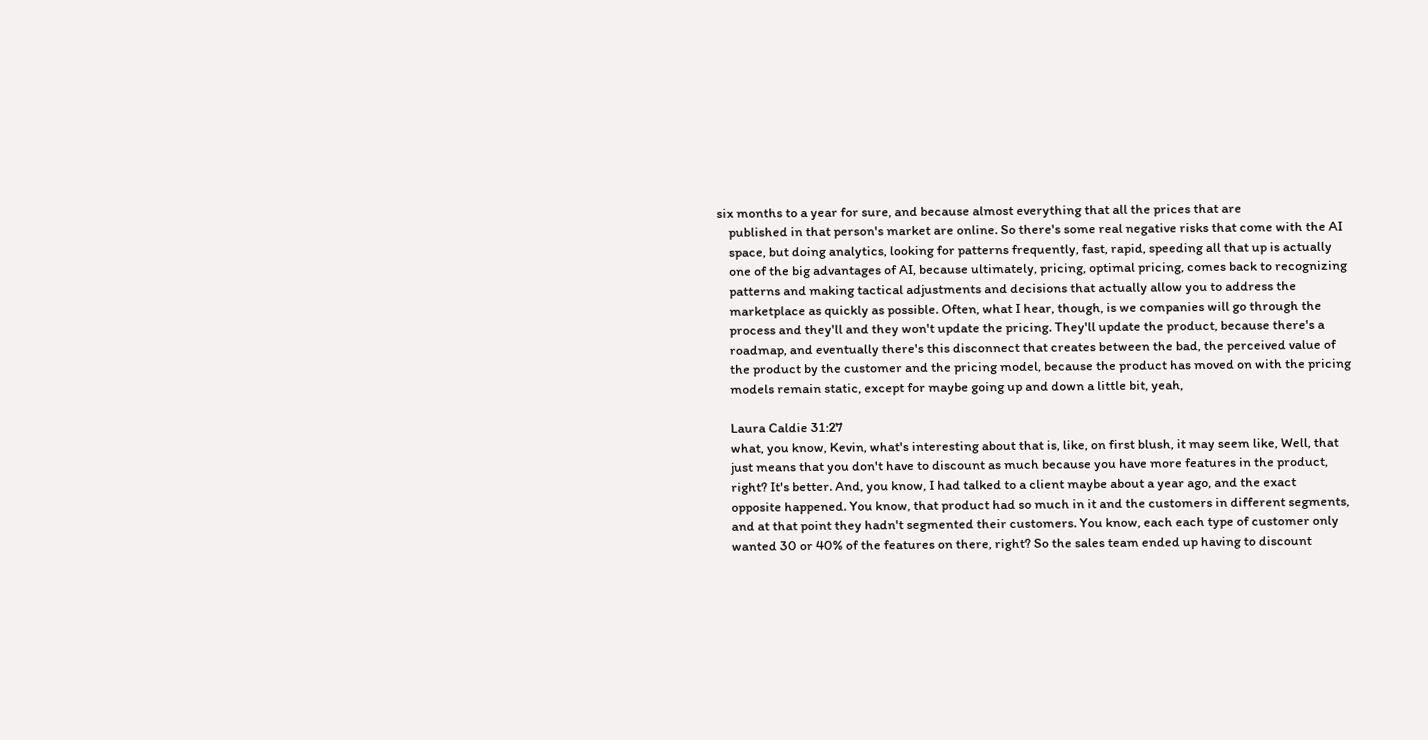six months to a year for sure, and because almost everything that all the prices that are
    published in that person's market are online. So there's some real negative risks that come with the AI
    space, but doing analytics, looking for patterns frequently, fast, rapid, speeding all that up is actually
    one of the big advantages of AI, because ultimately, pricing, optimal pricing, comes back to recognizing
    patterns and making tactical adjustments and decisions that actually allow you to address the
    marketplace as quickly as possible. Often, what I hear, though, is we companies will go through the
    process and they'll and they won't update the pricing. They'll update the product, because there's a
    roadmap, and eventually there's this disconnect that creates between the bad, the perceived value of
    the product by the customer and the pricing model, because the product has moved on with the pricing
    models remain static, except for maybe going up and down a little bit, yeah,

    Laura Caldie 31:27
    what, you know, Kevin, what's interesting about that is, like, on first blush, it may seem like, Well, that
    just means that you don't have to discount as much because you have more features in the product,
    right? It's better. And, you know, I had talked to a client maybe about a year ago, and the exact
    opposite happened. You know, that product had so much in it and the customers in different segments,
    and at that point they hadn't segmented their customers. You know, each each type of customer only
    wanted 30 or 40% of the features on there, right? So the sales team ended up having to discount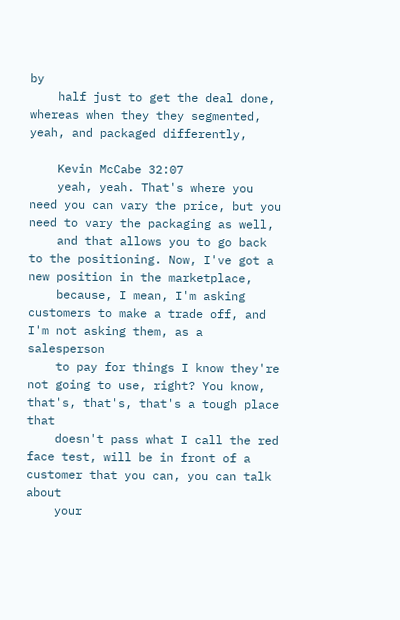by
    half just to get the deal done, whereas when they they segmented, yeah, and packaged differently,

    Kevin McCabe 32:07
    yeah, yeah. That's where you need you can vary the price, but you need to vary the packaging as well,
    and that allows you to go back to the positioning. Now, I've got a new position in the marketplace,
    because, I mean, I'm asking customers to make a trade off, and I'm not asking them, as a salesperson
    to pay for things I know they're not going to use, right? You know, that's, that's, that's a tough place that
    doesn't pass what I call the red face test, will be in front of a customer that you can, you can talk about
    your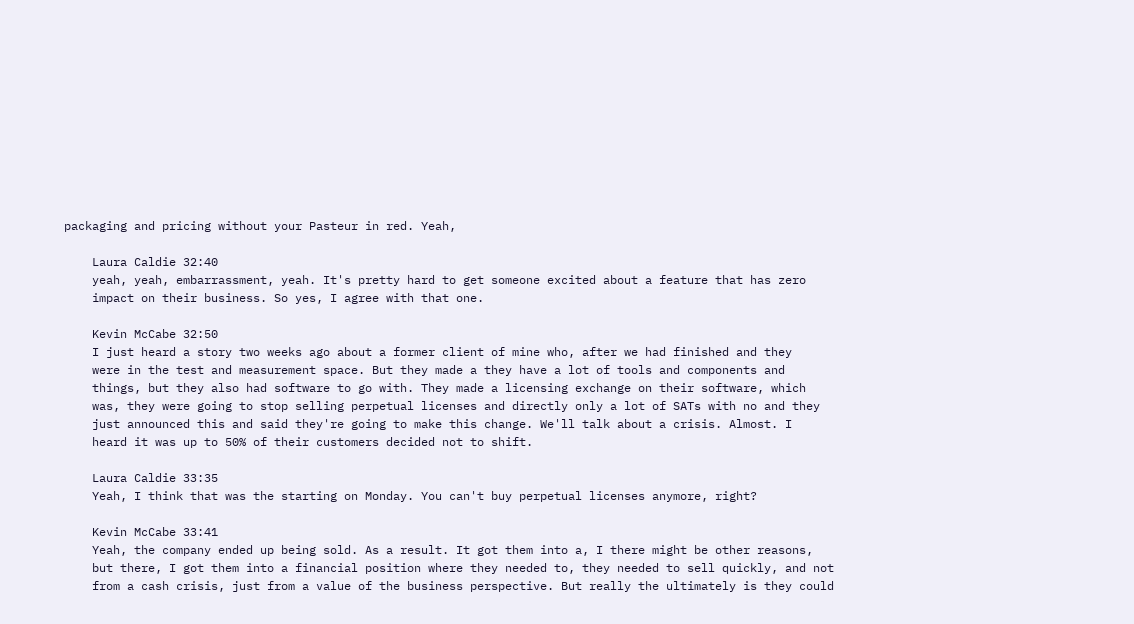packaging and pricing without your Pasteur in red. Yeah,

    Laura Caldie 32:40
    yeah, yeah, embarrassment, yeah. It's pretty hard to get someone excited about a feature that has zero
    impact on their business. So yes, I agree with that one.

    Kevin McCabe 32:50
    I just heard a story two weeks ago about a former client of mine who, after we had finished and they
    were in the test and measurement space. But they made a they have a lot of tools and components and
    things, but they also had software to go with. They made a licensing exchange on their software, which
    was, they were going to stop selling perpetual licenses and directly only a lot of SATs with no and they
    just announced this and said they're going to make this change. We'll talk about a crisis. Almost. I
    heard it was up to 50% of their customers decided not to shift.

    Laura Caldie 33:35
    Yeah, I think that was the starting on Monday. You can't buy perpetual licenses anymore, right?

    Kevin McCabe 33:41
    Yeah, the company ended up being sold. As a result. It got them into a, I there might be other reasons,
    but there, I got them into a financial position where they needed to, they needed to sell quickly, and not
    from a cash crisis, just from a value of the business perspective. But really the ultimately is they could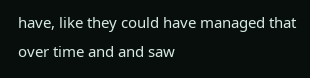have, like they could have managed that over time and and saw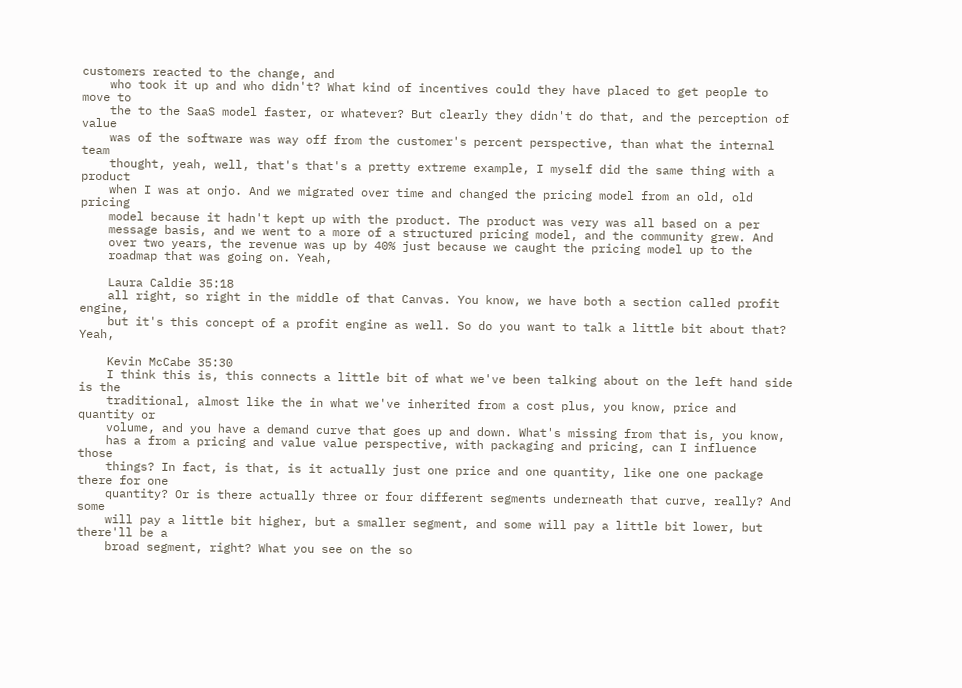customers reacted to the change, and
    who took it up and who didn't? What kind of incentives could they have placed to get people to move to
    the to the SaaS model faster, or whatever? But clearly they didn't do that, and the perception of value
    was of the software was way off from the customer's percent perspective, than what the internal team
    thought, yeah, well, that's that's a pretty extreme example, I myself did the same thing with a product
    when I was at onjo. And we migrated over time and changed the pricing model from an old, old pricing
    model because it hadn't kept up with the product. The product was very was all based on a per
    message basis, and we went to a more of a structured pricing model, and the community grew. And
    over two years, the revenue was up by 40% just because we caught the pricing model up to the
    roadmap that was going on. Yeah,

    Laura Caldie 35:18
    all right, so right in the middle of that Canvas. You know, we have both a section called profit engine,
    but it's this concept of a profit engine as well. So do you want to talk a little bit about that? Yeah,

    Kevin McCabe 35:30
    I think this is, this connects a little bit of what we've been talking about on the left hand side is the
    traditional, almost like the in what we've inherited from a cost plus, you know, price and quantity or
    volume, and you have a demand curve that goes up and down. What's missing from that is, you know,
    has a from a pricing and value value perspective, with packaging and pricing, can I influence those
    things? In fact, is that, is it actually just one price and one quantity, like one one package there for one
    quantity? Or is there actually three or four different segments underneath that curve, really? And some
    will pay a little bit higher, but a smaller segment, and some will pay a little bit lower, but there'll be a
    broad segment, right? What you see on the so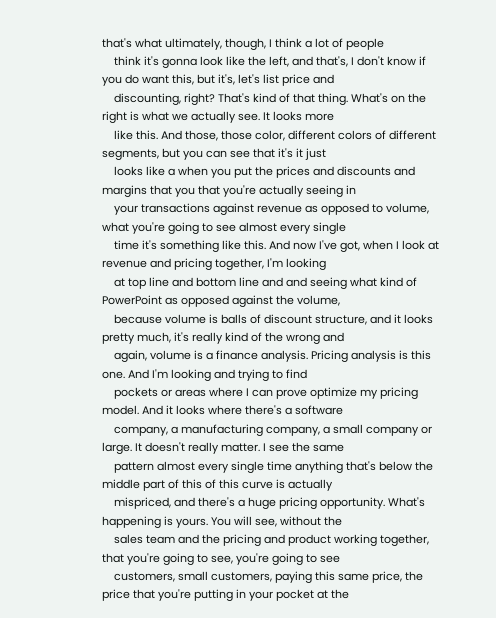that's what ultimately, though, I think a lot of people
    think it's gonna look like the left, and that's, I don't know if you do want this, but it's, let's list price and
    discounting, right? That's kind of that thing. What's on the right is what we actually see. It looks more
    like this. And those, those color, different colors of different segments, but you can see that it's it just
    looks like a when you put the prices and discounts and margins that you that you're actually seeing in
    your transactions against revenue as opposed to volume, what you're going to see almost every single
    time it's something like this. And now I've got, when I look at revenue and pricing together, I'm looking
    at top line and bottom line and and seeing what kind of PowerPoint as opposed against the volume,
    because volume is balls of discount structure, and it looks pretty much, it's really kind of the wrong and
    again, volume is a finance analysis. Pricing analysis is this one. And I'm looking and trying to find
    pockets or areas where I can prove optimize my pricing model. And it looks where there's a software
    company, a manufacturing company, a small company or large. It doesn't really matter. I see the same
    pattern almost every single time anything that's below the middle part of this of this curve is actually
    mispriced, and there's a huge pricing opportunity. What's happening is yours. You will see, without the
    sales team and the pricing and product working together, that you're going to see, you're going to see
    customers, small customers, paying this same price, the price that you're putting in your pocket at the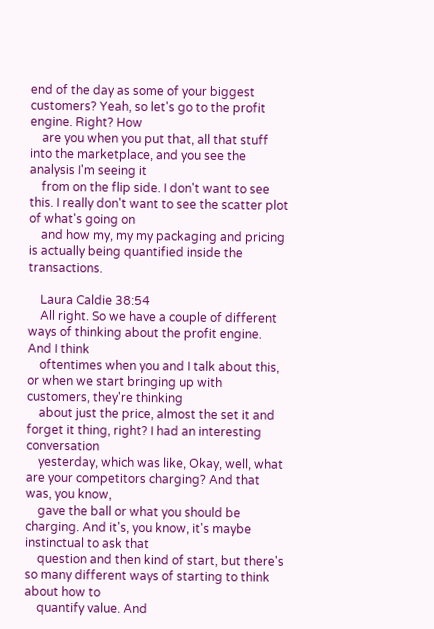end of the day as some of your biggest customers? Yeah, so let's go to the profit engine. Right? How
    are you when you put that, all that stuff into the marketplace, and you see the analysis I'm seeing it
    from on the flip side. I don't want to see this. I really don't want to see the scatter plot of what's going on
    and how my, my my packaging and pricing is actually being quantified inside the transactions.

    Laura Caldie 38:54
    All right. So we have a couple of different ways of thinking about the profit engine. And I think
    oftentimes when you and I talk about this, or when we start bringing up with customers, they're thinking
    about just the price, almost the set it and forget it thing, right? I had an interesting conversation
    yesterday, which was like, Okay, well, what are your competitors charging? And that was, you know,
    gave the ball or what you should be charging. And it's, you know, it's maybe instinctual to ask that
    question and then kind of start, but there's so many different ways of starting to think about how to
    quantify value. And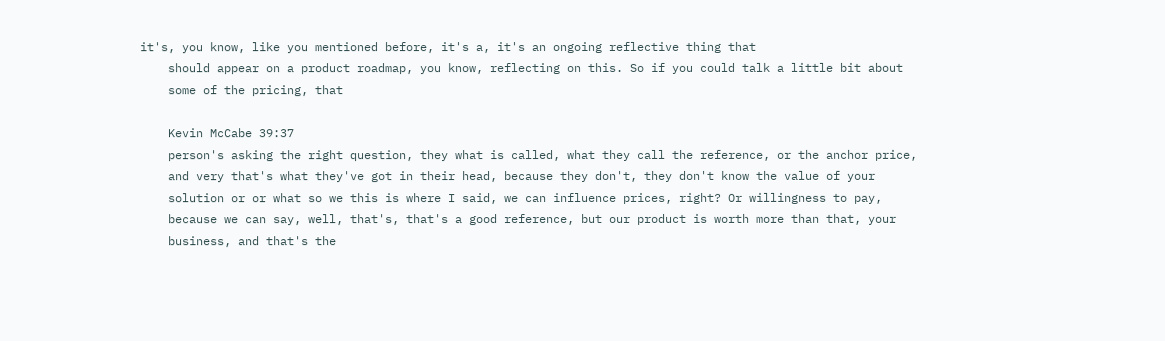it's, you know, like you mentioned before, it's a, it's an ongoing reflective thing that
    should appear on a product roadmap, you know, reflecting on this. So if you could talk a little bit about
    some of the pricing, that

    Kevin McCabe 39:37
    person's asking the right question, they what is called, what they call the reference, or the anchor price,
    and very that's what they've got in their head, because they don't, they don't know the value of your
    solution or or what so we this is where I said, we can influence prices, right? Or willingness to pay,
    because we can say, well, that's, that's a good reference, but our product is worth more than that, your
    business, and that's the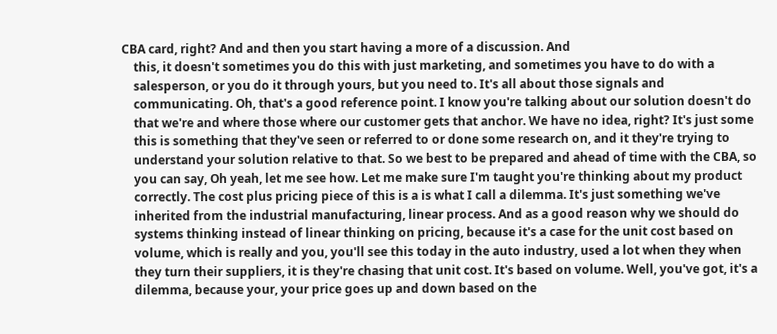CBA card, right? And and then you start having a more of a discussion. And
    this, it doesn't sometimes you do this with just marketing, and sometimes you have to do with a
    salesperson, or you do it through yours, but you need to. It's all about those signals and
    communicating. Oh, that's a good reference point. I know you're talking about our solution doesn't do
    that we're and where those where our customer gets that anchor. We have no idea, right? It's just some
    this is something that they've seen or referred to or done some research on, and it they're trying to
    understand your solution relative to that. So we best to be prepared and ahead of time with the CBA, so
    you can say, Oh yeah, let me see how. Let me make sure I'm taught you're thinking about my product
    correctly. The cost plus pricing piece of this is a is what I call a dilemma. It's just something we've
    inherited from the industrial manufacturing, linear process. And as a good reason why we should do
    systems thinking instead of linear thinking on pricing, because it's a case for the unit cost based on
    volume, which is really and you, you'll see this today in the auto industry, used a lot when they when
    they turn their suppliers, it is they're chasing that unit cost. It's based on volume. Well, you've got, it's a
    dilemma, because your, your price goes up and down based on the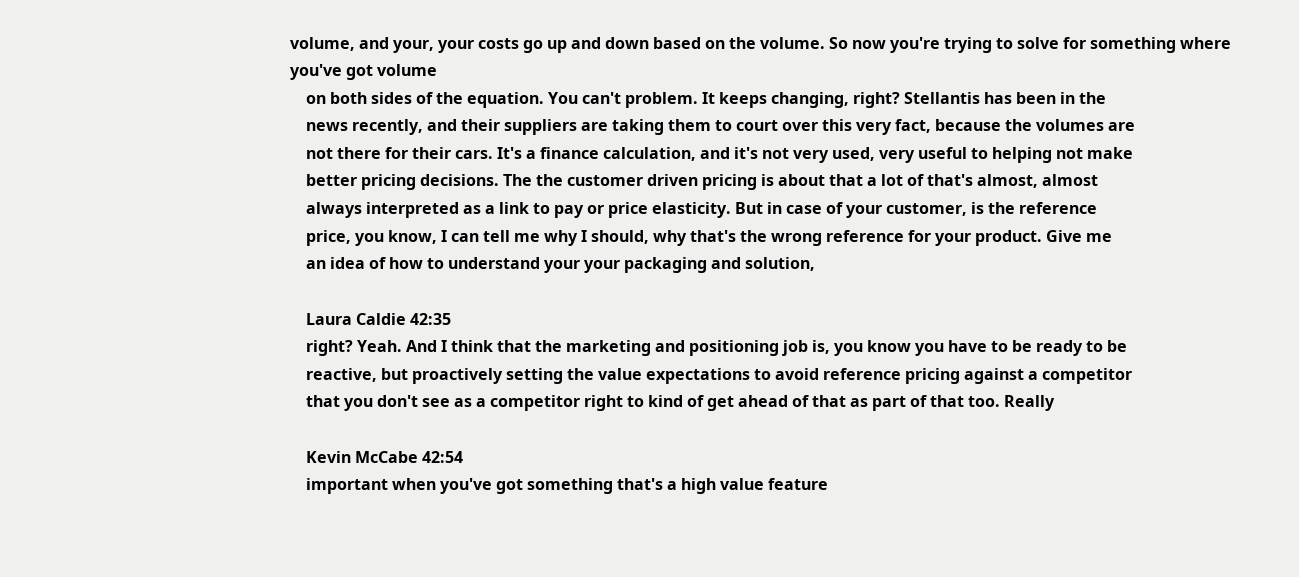volume, and your, your costs go up and down based on the volume. So now you're trying to solve for something where you've got volume
    on both sides of the equation. You can't problem. It keeps changing, right? Stellantis has been in the
    news recently, and their suppliers are taking them to court over this very fact, because the volumes are
    not there for their cars. It's a finance calculation, and it's not very used, very useful to helping not make
    better pricing decisions. The the customer driven pricing is about that a lot of that's almost, almost
    always interpreted as a link to pay or price elasticity. But in case of your customer, is the reference
    price, you know, I can tell me why I should, why that's the wrong reference for your product. Give me
    an idea of how to understand your your packaging and solution,

    Laura Caldie 42:35
    right? Yeah. And I think that the marketing and positioning job is, you know you have to be ready to be
    reactive, but proactively setting the value expectations to avoid reference pricing against a competitor
    that you don't see as a competitor right to kind of get ahead of that as part of that too. Really

    Kevin McCabe 42:54
    important when you've got something that's a high value feature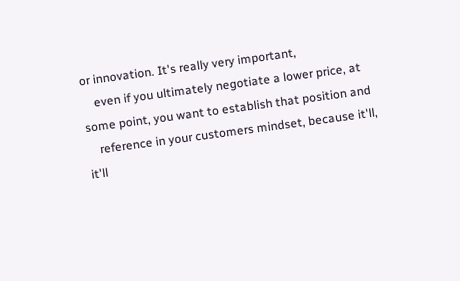or innovation. It's really very important,
    even if you ultimately negotiate a lower price, at some point, you want to establish that position and
    reference in your customers mindset, because it'll, it'll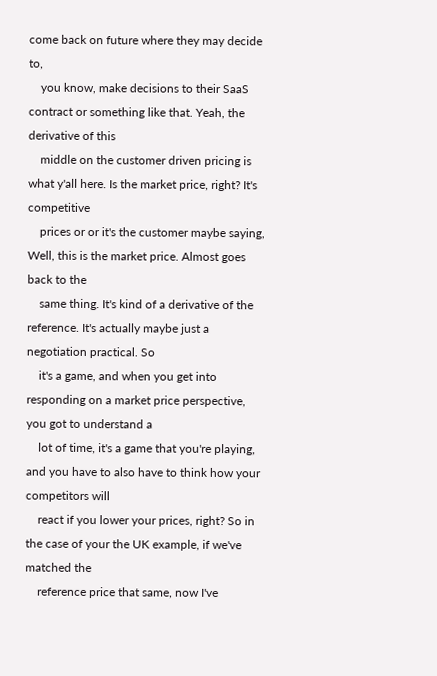come back on future where they may decide to,
    you know, make decisions to their SaaS contract or something like that. Yeah, the derivative of this
    middle on the customer driven pricing is what y'all here. Is the market price, right? It's competitive
    prices or or it's the customer maybe saying, Well, this is the market price. Almost goes back to the
    same thing. It's kind of a derivative of the reference. It's actually maybe just a negotiation practical. So
    it's a game, and when you get into responding on a market price perspective, you got to understand a
    lot of time, it's a game that you're playing, and you have to also have to think how your competitors will
    react if you lower your prices, right? So in the case of your the UK example, if we've matched the
    reference price that same, now I've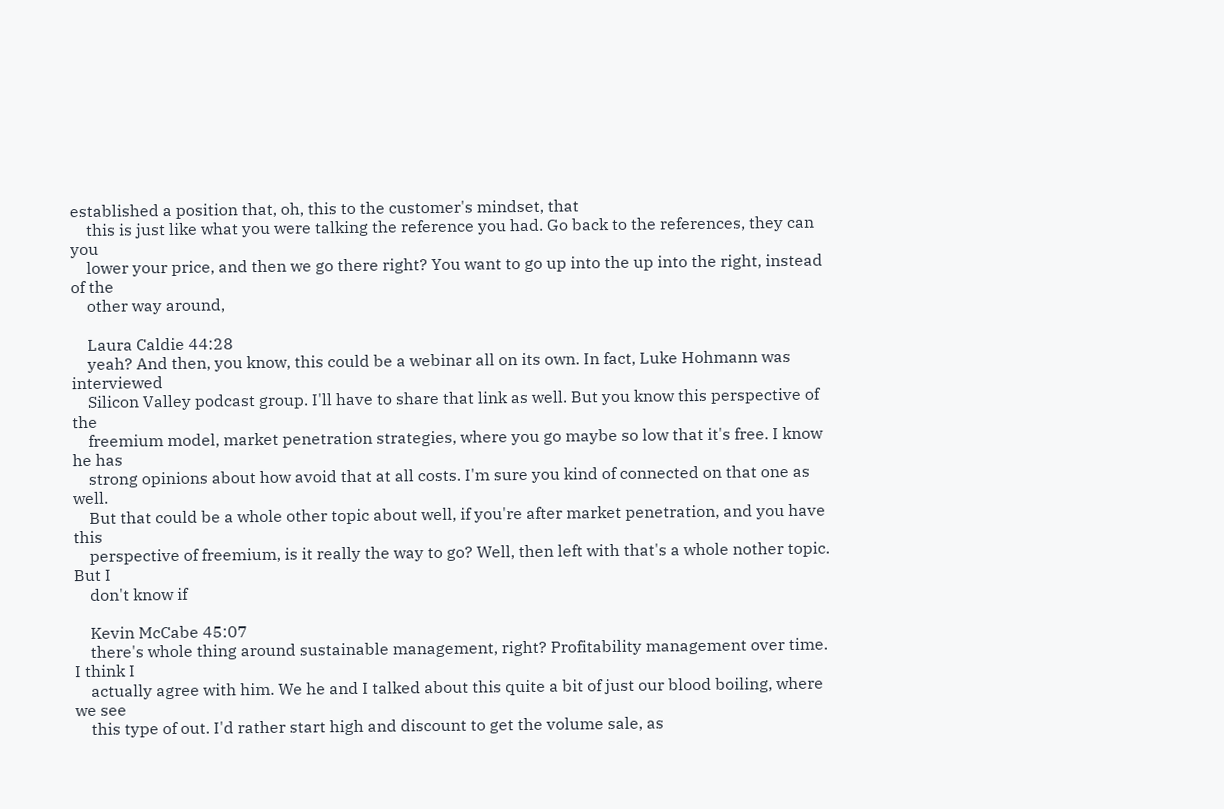established a position that, oh, this to the customer's mindset, that
    this is just like what you were talking the reference you had. Go back to the references, they can you
    lower your price, and then we go there right? You want to go up into the up into the right, instead of the
    other way around,

    Laura Caldie 44:28
    yeah? And then, you know, this could be a webinar all on its own. In fact, Luke Hohmann was interviewed
    Silicon Valley podcast group. I'll have to share that link as well. But you know this perspective of the
    freemium model, market penetration strategies, where you go maybe so low that it's free. I know he has
    strong opinions about how avoid that at all costs. I'm sure you kind of connected on that one as well.
    But that could be a whole other topic about well, if you're after market penetration, and you have this
    perspective of freemium, is it really the way to go? Well, then left with that's a whole nother topic. But I
    don't know if

    Kevin McCabe 45:07
    there's whole thing around sustainable management, right? Profitability management over time. I think I
    actually agree with him. We he and I talked about this quite a bit of just our blood boiling, where we see
    this type of out. I'd rather start high and discount to get the volume sale, as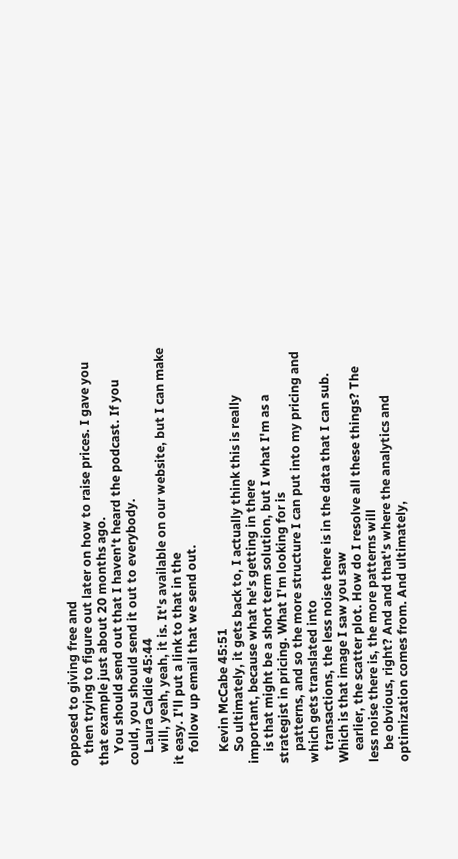opposed to giving free and
    then trying to figure out later on how to raise prices. I gave you that example just about 20 months ago.
    You should send out that I haven't heard the podcast. If you could, you should send it out to everybody.
    Laura Caldie 45:44
    will, yeah, yeah, it is. It's available on our website, but I can make it easy. I'll put a link to that in the
    follow up email that we send out.

    Kevin McCabe 45:51
    So ultimately, it gets back to, I actually think this is really important, because what he's getting in there
    is that might be a short term solution, but I what I'm as a strategist in pricing. What I'm looking for is
    patterns, and so the more structure I can put into my pricing and which gets translated into
    transactions, the less noise there is in the data that I can sub. Which is that image I saw you saw
    earlier, the scatter plot. How do I resolve all these things? The less noise there is, the more patterns will
    be obvious, right? And and that's where the analytics and optimization comes from. And ultimately,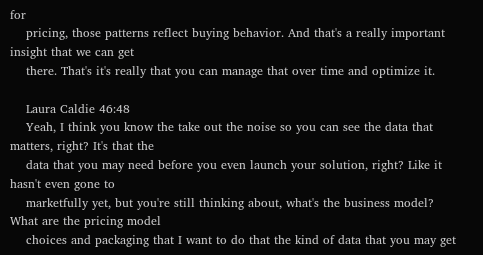for
    pricing, those patterns reflect buying behavior. And that's a really important insight that we can get
    there. That's it's really that you can manage that over time and optimize it.

    Laura Caldie 46:48
    Yeah, I think you know the take out the noise so you can see the data that matters, right? It's that the
    data that you may need before you even launch your solution, right? Like it hasn't even gone to
    marketfully yet, but you're still thinking about, what's the business model? What are the pricing model
    choices and packaging that I want to do that the kind of data that you may get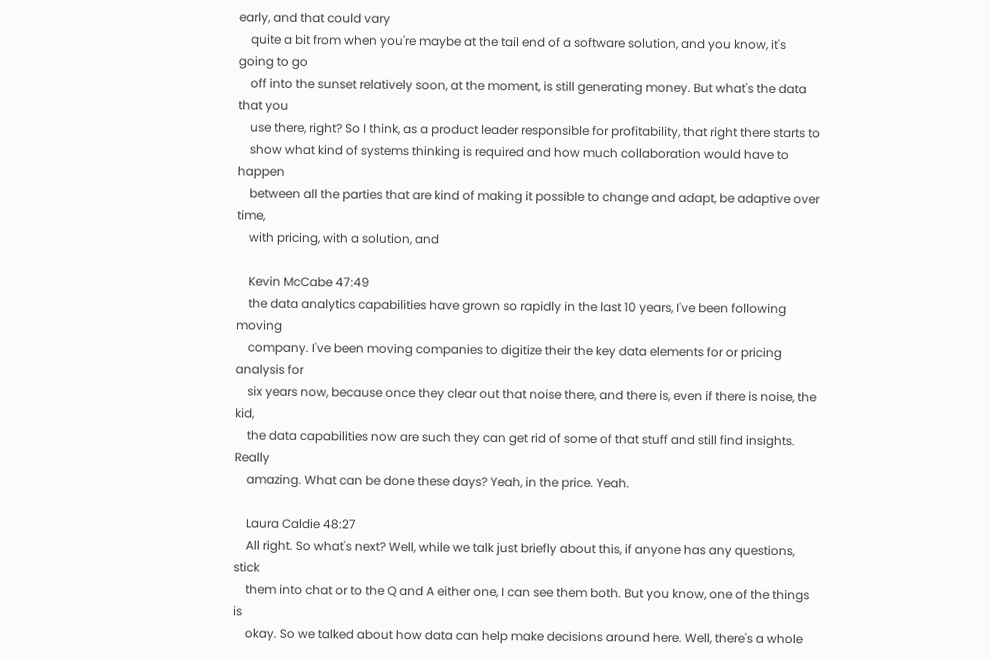early, and that could vary
    quite a bit from when you're maybe at the tail end of a software solution, and you know, it's going to go
    off into the sunset relatively soon, at the moment, is still generating money. But what's the data that you
    use there, right? So I think, as a product leader responsible for profitability, that right there starts to
    show what kind of systems thinking is required and how much collaboration would have to happen
    between all the parties that are kind of making it possible to change and adapt, be adaptive over time,
    with pricing, with a solution, and

    Kevin McCabe 47:49
    the data analytics capabilities have grown so rapidly in the last 10 years, I've been following moving
    company. I've been moving companies to digitize their the key data elements for or pricing analysis for
    six years now, because once they clear out that noise there, and there is, even if there is noise, the kid,
    the data capabilities now are such they can get rid of some of that stuff and still find insights. Really
    amazing. What can be done these days? Yeah, in the price. Yeah.

    Laura Caldie 48:27
    All right. So what's next? Well, while we talk just briefly about this, if anyone has any questions, stick
    them into chat or to the Q and A either one, I can see them both. But you know, one of the things is
    okay. So we talked about how data can help make decisions around here. Well, there's a whole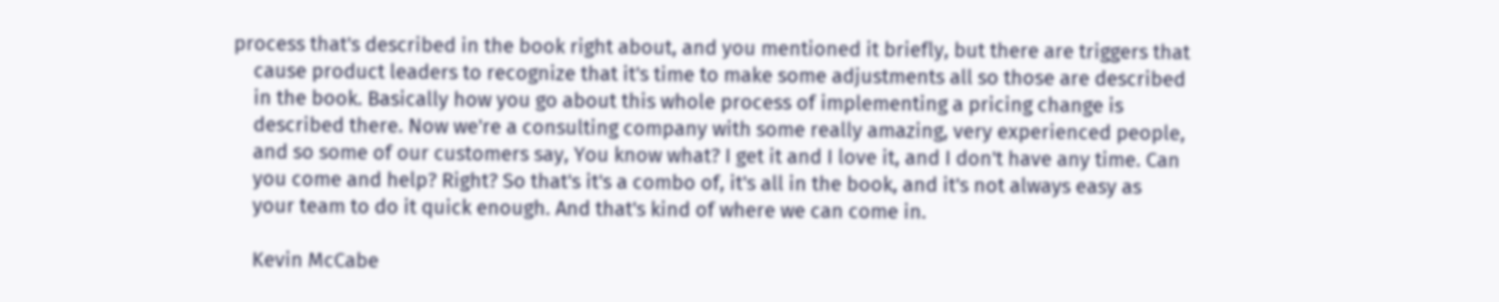process that's described in the book right about, and you mentioned it briefly, but there are triggers that
    cause product leaders to recognize that it's time to make some adjustments all so those are described
    in the book. Basically how you go about this whole process of implementing a pricing change is
    described there. Now we're a consulting company with some really amazing, very experienced people,
    and so some of our customers say, You know what? I get it and I love it, and I don't have any time. Can
    you come and help? Right? So that's it's a combo of, it's all in the book, and it's not always easy as
    your team to do it quick enough. And that's kind of where we can come in.

    Kevin McCabe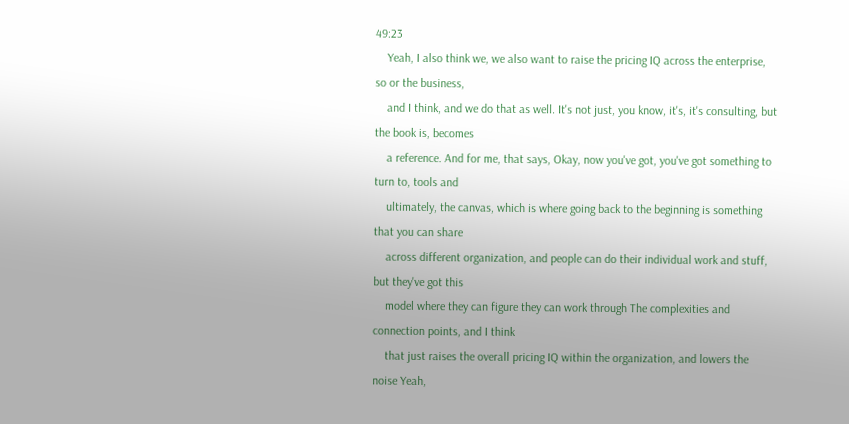49:23
    Yeah, I also think we, we also want to raise the pricing IQ across the enterprise, so or the business,
    and I think, and we do that as well. It's not just, you know, it's, it's consulting, but the book is, becomes
    a reference. And for me, that says, Okay, now you've got, you've got something to turn to, tools and
    ultimately, the canvas, which is where going back to the beginning is something that you can share
    across different organization, and people can do their individual work and stuff, but they've got this
    model where they can figure they can work through The complexities and connection points, and I think
    that just raises the overall pricing IQ within the organization, and lowers the noise Yeah,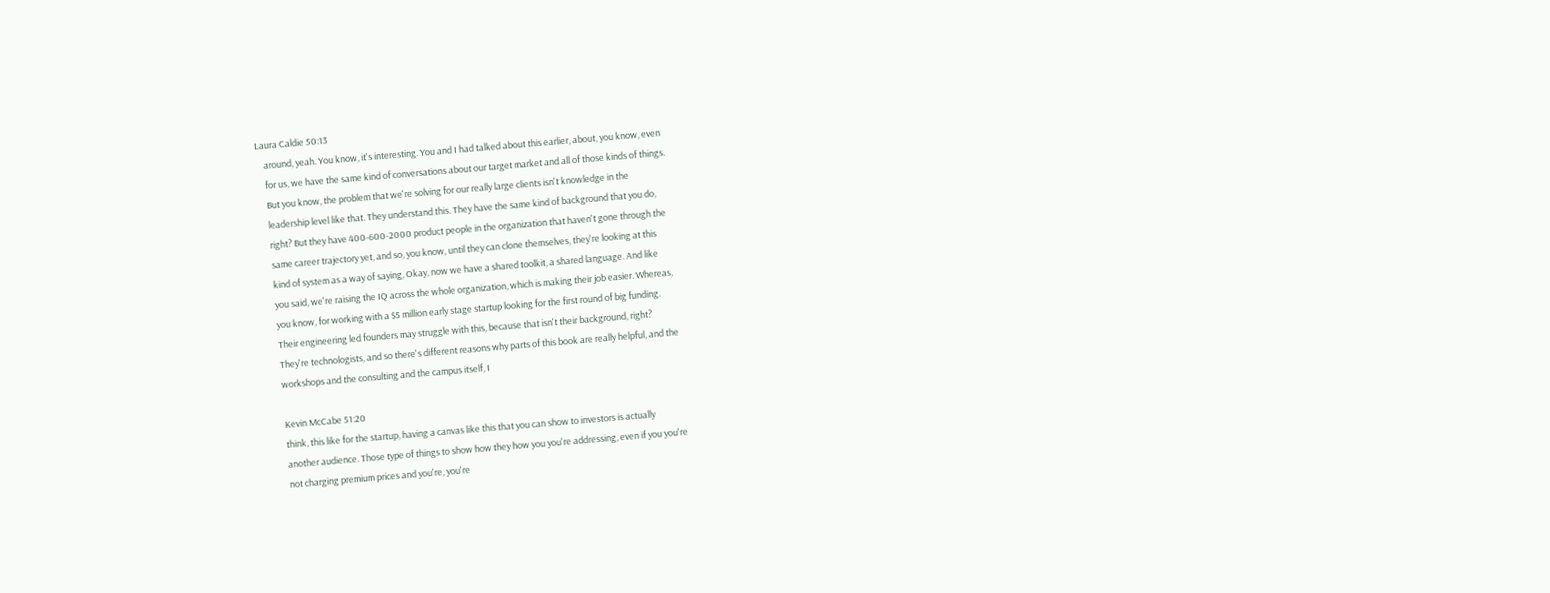Laura Caldie 50:13
    around, yeah. You know, it's interesting. You and I had talked about this earlier, about, you know, even
    for us, we have the same kind of conversations about our target market and all of those kinds of things.
    But you know, the problem that we're solving for our really large clients isn't knowledge in the
    leadership level like that. They understand this. They have the same kind of background that you do,
    right? But they have 400-600-2000 product people in the organization that haven't gone through the
    same career trajectory yet, and so, you know, until they can clone themselves, they're looking at this
    kind of system as a way of saying, Okay, now we have a shared toolkit, a shared language. And like
    you said, we're raising the IQ across the whole organization, which is making their job easier. Whereas,
    you know, for working with a $5 million early stage startup looking for the first round of big funding.
    Their engineering led founders may struggle with this, because that isn't their background, right?
    They're technologists, and so there's different reasons why parts of this book are really helpful, and the
    workshops and the consulting and the campus itself, I

    Kevin McCabe 51:20
    think, this like for the startup, having a canvas like this that you can show to investors is actually
    another audience. Those type of things to show how they how you you're addressing, even if you you're
    not charging premium prices and you're, you're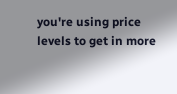you're using price levels to get in more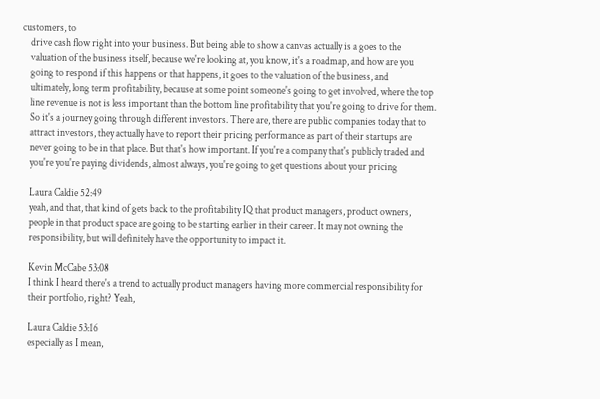customers, to
    drive cash flow right into your business. But being able to show a canvas actually is a goes to the
    valuation of the business itself, because we're looking at, you know, it's a roadmap, and how are you
    going to respond if this happens or that happens, it goes to the valuation of the business, and
    ultimately, long term profitability, because at some point someone's going to get involved, where the top
    line revenue is not is less important than the bottom line profitability that you're going to drive for them.
    So it's a journey going through different investors. There are, there are public companies today that to
    attract investors, they actually have to report their pricing performance as part of their startups are
    never going to be in that place. But that's how important. If you're a company that's publicly traded and
    you're you're paying dividends, almost always, you're going to get questions about your pricing

    Laura Caldie 52:49
    yeah, and that, that kind of gets back to the profitability IQ that product managers, product owners,
    people in that product space are going to be starting earlier in their career. It may not owning the
    responsibility, but will definitely have the opportunity to impact it.

    Kevin McCabe 53:08
    I think I heard there's a trend to actually product managers having more commercial responsibility for
    their portfolio, right? Yeah,

    Laura Caldie 53:16
    especially as I mean,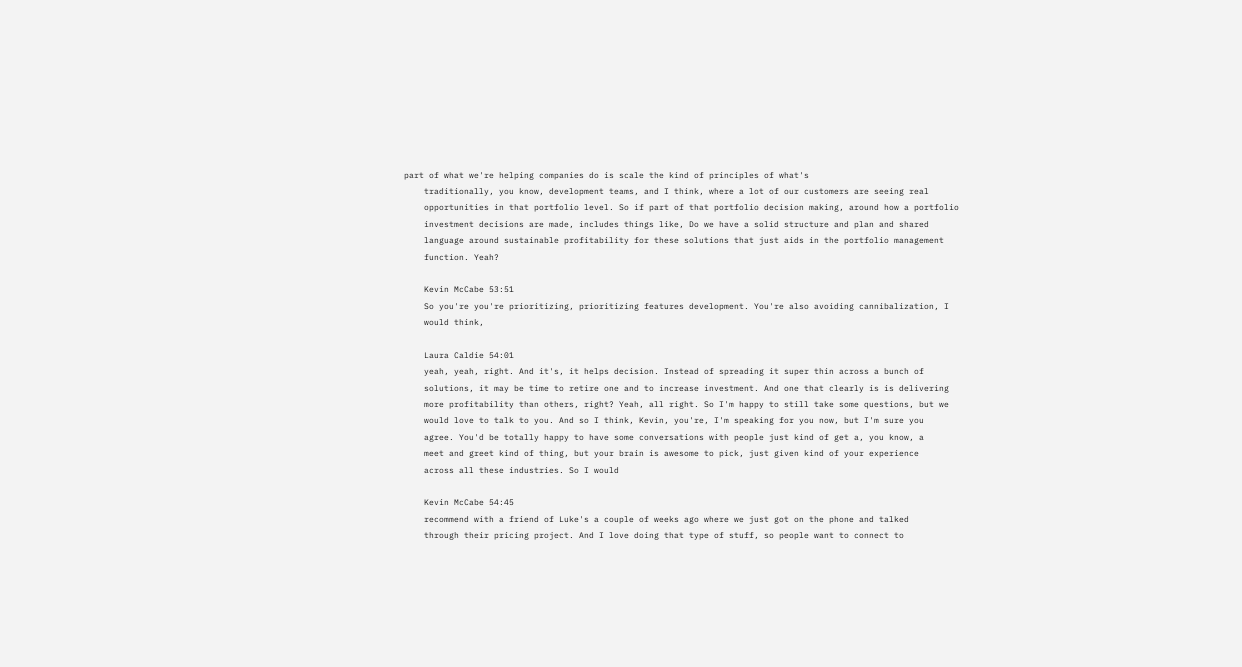part of what we're helping companies do is scale the kind of principles of what's
    traditionally, you know, development teams, and I think, where a lot of our customers are seeing real
    opportunities in that portfolio level. So if part of that portfolio decision making, around how a portfolio
    investment decisions are made, includes things like, Do we have a solid structure and plan and shared
    language around sustainable profitability for these solutions that just aids in the portfolio management
    function. Yeah?

    Kevin McCabe 53:51
    So you're you're prioritizing, prioritizing features development. You're also avoiding cannibalization, I
    would think,

    Laura Caldie 54:01
    yeah, yeah, right. And it's, it helps decision. Instead of spreading it super thin across a bunch of
    solutions, it may be time to retire one and to increase investment. And one that clearly is is delivering
    more profitability than others, right? Yeah, all right. So I'm happy to still take some questions, but we
    would love to talk to you. And so I think, Kevin, you're, I'm speaking for you now, but I'm sure you
    agree. You'd be totally happy to have some conversations with people just kind of get a, you know, a
    meet and greet kind of thing, but your brain is awesome to pick, just given kind of your experience
    across all these industries. So I would

    Kevin McCabe 54:45
    recommend with a friend of Luke's a couple of weeks ago where we just got on the phone and talked
    through their pricing project. And I love doing that type of stuff, so people want to connect to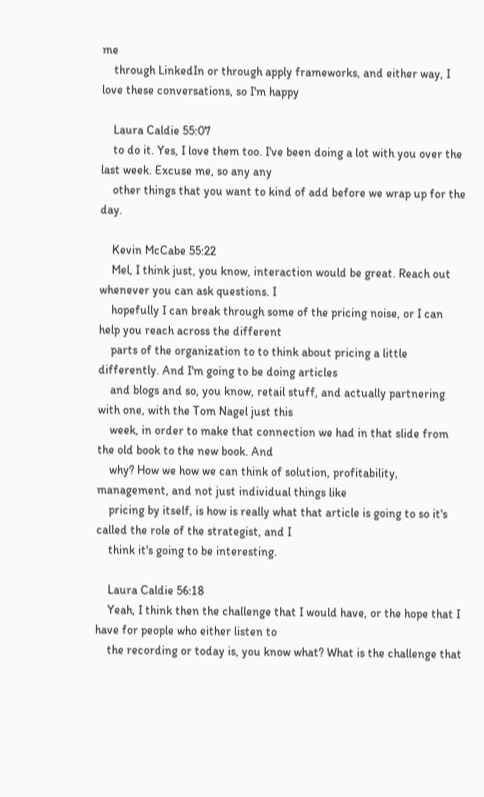me
    through LinkedIn or through apply frameworks, and either way, I love these conversations, so I'm happy

    Laura Caldie 55:07
    to do it. Yes, I love them too. I've been doing a lot with you over the last week. Excuse me, so any any
    other things that you want to kind of add before we wrap up for the day.

    Kevin McCabe 55:22
    Mel, I think just, you know, interaction would be great. Reach out whenever you can ask questions. I
    hopefully I can break through some of the pricing noise, or I can help you reach across the different
    parts of the organization to to think about pricing a little differently. And I'm going to be doing articles
    and blogs and so, you know, retail stuff, and actually partnering with one, with the Tom Nagel just this
    week, in order to make that connection we had in that slide from the old book to the new book. And
    why? How we how we can think of solution, profitability, management, and not just individual things like
    pricing by itself, is how is really what that article is going to so it's called the role of the strategist, and I
    think it's going to be interesting.

    Laura Caldie 56:18
    Yeah, I think then the challenge that I would have, or the hope that I have for people who either listen to
    the recording or today is, you know what? What is the challenge that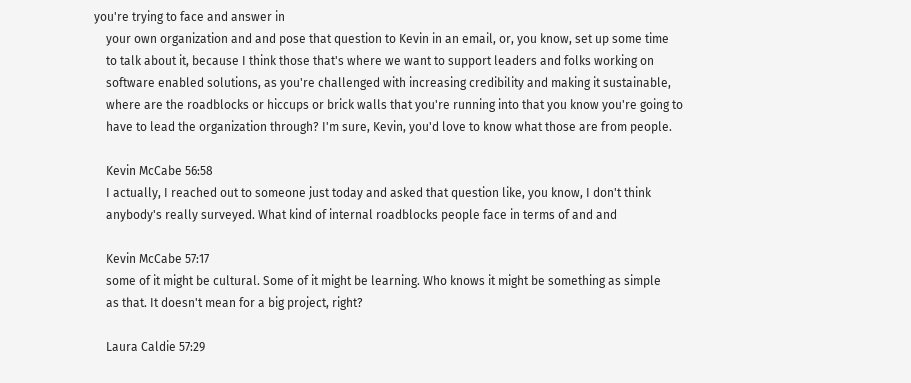you're trying to face and answer in
    your own organization and and pose that question to Kevin in an email, or, you know, set up some time
    to talk about it, because I think those that's where we want to support leaders and folks working on
    software enabled solutions, as you're challenged with increasing credibility and making it sustainable,
    where are the roadblocks or hiccups or brick walls that you're running into that you know you're going to
    have to lead the organization through? I'm sure, Kevin, you'd love to know what those are from people.

    Kevin McCabe 56:58
    I actually, I reached out to someone just today and asked that question like, you know, I don't think
    anybody's really surveyed. What kind of internal roadblocks people face in terms of and and

    Kevin McCabe 57:17
    some of it might be cultural. Some of it might be learning. Who knows it might be something as simple
    as that. It doesn't mean for a big project, right?

    Laura Caldie 57:29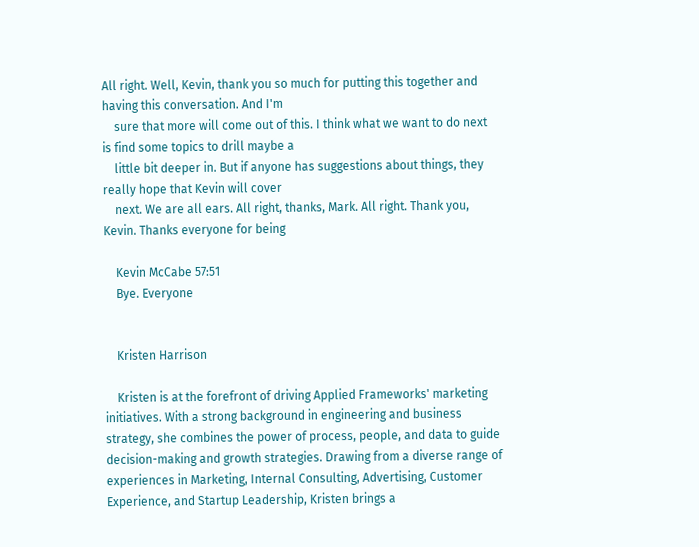All right. Well, Kevin, thank you so much for putting this together and having this conversation. And I'm
    sure that more will come out of this. I think what we want to do next is find some topics to drill maybe a
    little bit deeper in. But if anyone has suggestions about things, they really hope that Kevin will cover
    next. We are all ears. All right, thanks, Mark. All right. Thank you, Kevin. Thanks everyone for being

    Kevin McCabe 57:51
    Bye. Everyone


    Kristen Harrison

    Kristen is at the forefront of driving Applied Frameworks' marketing initiatives. With a strong background in engineering and business strategy, she combines the power of process, people, and data to guide decision-making and growth strategies. Drawing from a diverse range of experiences in Marketing, Internal Consulting, Advertising, Customer Experience, and Startup Leadership, Kristen brings a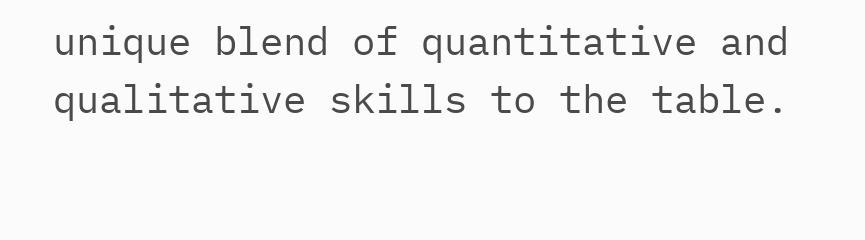unique blend of quantitative and qualitative skills to the table.